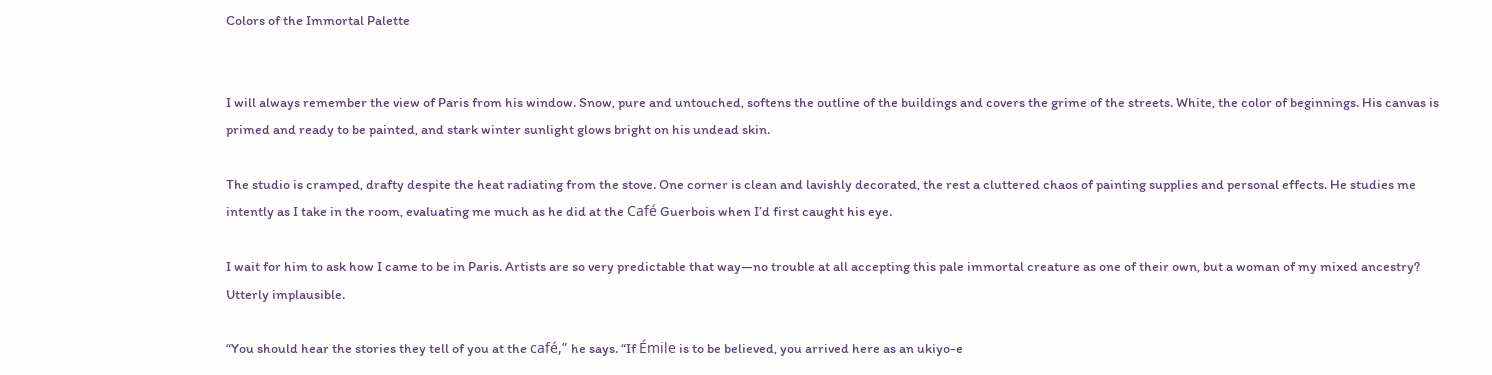Colors of the Immortal Palette


I will always remember the view of Paris from his window. Snow, pure and untouched, softens the outline of the buildings and covers the grime of the streets. White, the color of beginnings. His canvas is primed and ready to be painted, and stark winter sunlight glows bright on his undead skin.

The studio is cramped, drafty despite the heat radiating from the stove. One corner is clean and lavishly decorated, the rest a cluttered chaos of painting supplies and personal effects. He studies me intently as I take in the room, evaluating me much as he did at the Café Guerbois when I’d first caught his eye.

I wait for him to ask how I came to be in Paris. Artists are so very predictable that way—no trouble at all accepting this pale immortal creature as one of their own, but a woman of my mixed ancestry? Utterly implausible.

“You should hear the stories they tell of you at the café,” he says. “If Émile is to be believed, you arrived here as an ukiyo-e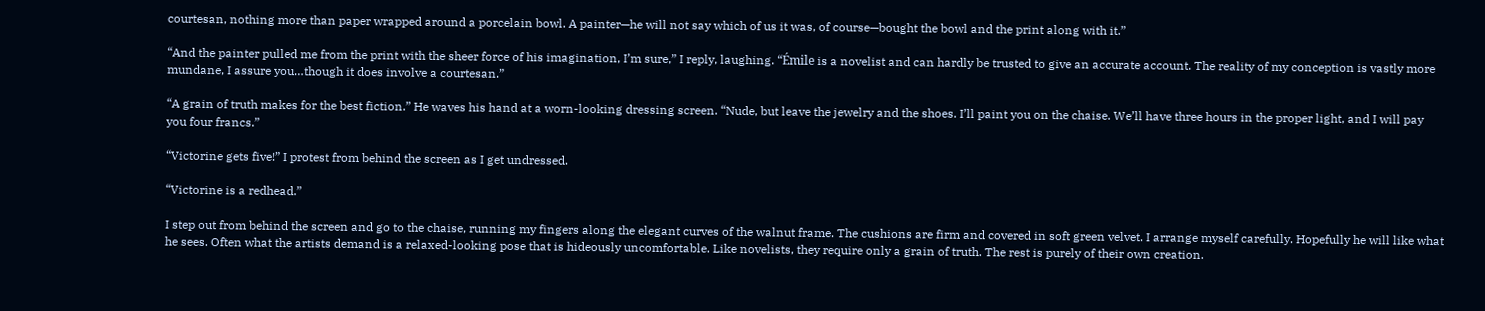courtesan, nothing more than paper wrapped around a porcelain bowl. A painter—he will not say which of us it was, of course—bought the bowl and the print along with it.”

“And the painter pulled me from the print with the sheer force of his imagination, I’m sure,” I reply, laughing. “Émile is a novelist and can hardly be trusted to give an accurate account. The reality of my conception is vastly more mundane, I assure you…though it does involve a courtesan.”

“A grain of truth makes for the best fiction.” He waves his hand at a worn-looking dressing screen. “Nude, but leave the jewelry and the shoes. I’ll paint you on the chaise. We’ll have three hours in the proper light, and I will pay you four francs.”

“Victorine gets five!” I protest from behind the screen as I get undressed.

“Victorine is a redhead.”

I step out from behind the screen and go to the chaise, running my fingers along the elegant curves of the walnut frame. The cushions are firm and covered in soft green velvet. I arrange myself carefully. Hopefully he will like what he sees. Often what the artists demand is a relaxed-looking pose that is hideously uncomfortable. Like novelists, they require only a grain of truth. The rest is purely of their own creation.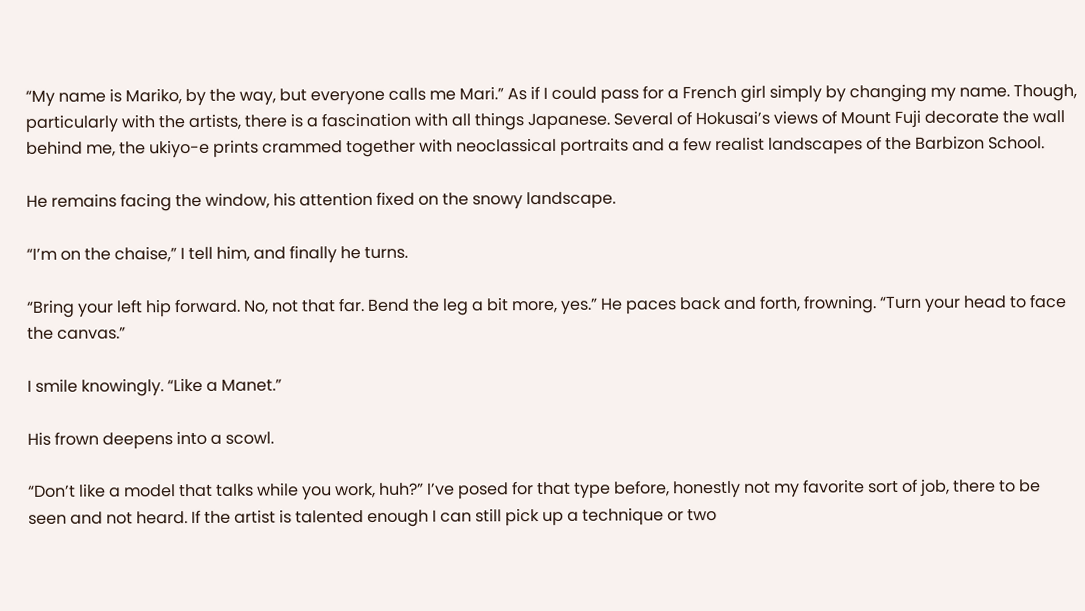“My name is Mariko, by the way, but everyone calls me Mari.” As if I could pass for a French girl simply by changing my name. Though, particularly with the artists, there is a fascination with all things Japanese. Several of Hokusai’s views of Mount Fuji decorate the wall behind me, the ukiyo-e prints crammed together with neoclassical portraits and a few realist landscapes of the Barbizon School.

He remains facing the window, his attention fixed on the snowy landscape.

“I’m on the chaise,” I tell him, and finally he turns.

“Bring your left hip forward. No, not that far. Bend the leg a bit more, yes.” He paces back and forth, frowning. “Turn your head to face the canvas.”

I smile knowingly. “Like a Manet.”

His frown deepens into a scowl.

“Don’t like a model that talks while you work, huh?” I’ve posed for that type before, honestly not my favorite sort of job, there to be seen and not heard. If the artist is talented enough I can still pick up a technique or two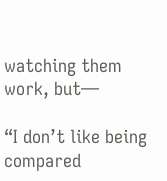watching them work, but—

“I don’t like being compared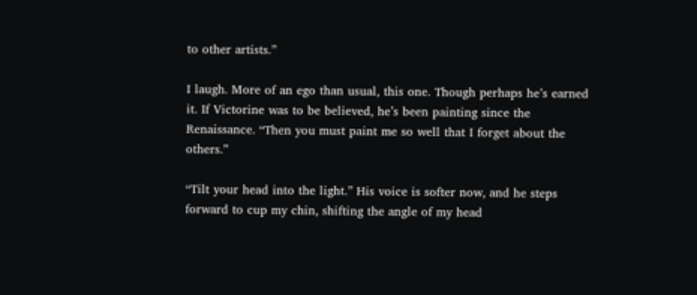to other artists.”

I laugh. More of an ego than usual, this one. Though perhaps he’s earned it. If Victorine was to be believed, he’s been painting since the Renaissance. “Then you must paint me so well that I forget about the others.”

“Tilt your head into the light.” His voice is softer now, and he steps forward to cup my chin, shifting the angle of my head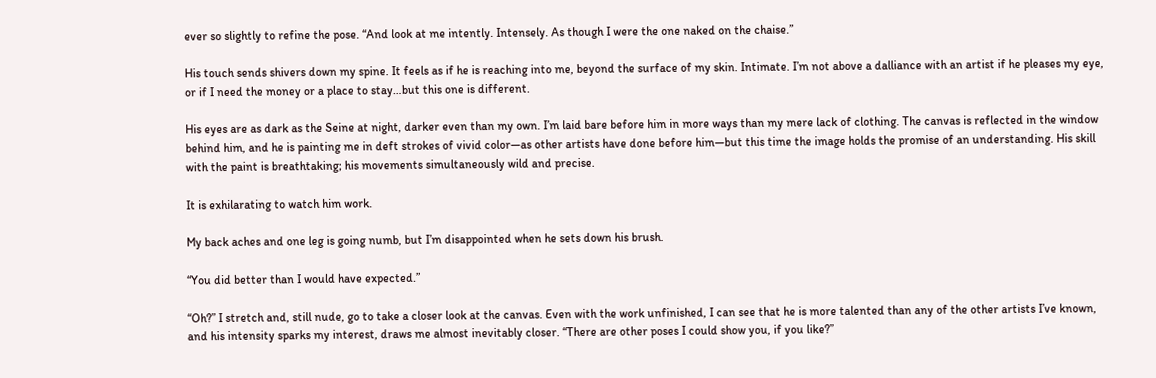ever so slightly to refine the pose. “And look at me intently. Intensely. As though I were the one naked on the chaise.”

His touch sends shivers down my spine. It feels as if he is reaching into me, beyond the surface of my skin. Intimate. I’m not above a dalliance with an artist if he pleases my eye, or if I need the money or a place to stay…but this one is different.

His eyes are as dark as the Seine at night, darker even than my own. I’m laid bare before him in more ways than my mere lack of clothing. The canvas is reflected in the window behind him, and he is painting me in deft strokes of vivid color—as other artists have done before him—but this time the image holds the promise of an understanding. His skill with the paint is breathtaking; his movements simultaneously wild and precise.

It is exhilarating to watch him work.

My back aches and one leg is going numb, but I’m disappointed when he sets down his brush.

“You did better than I would have expected.”

“Oh?” I stretch and, still nude, go to take a closer look at the canvas. Even with the work unfinished, I can see that he is more talented than any of the other artists I’ve known, and his intensity sparks my interest, draws me almost inevitably closer. “There are other poses I could show you, if you like?”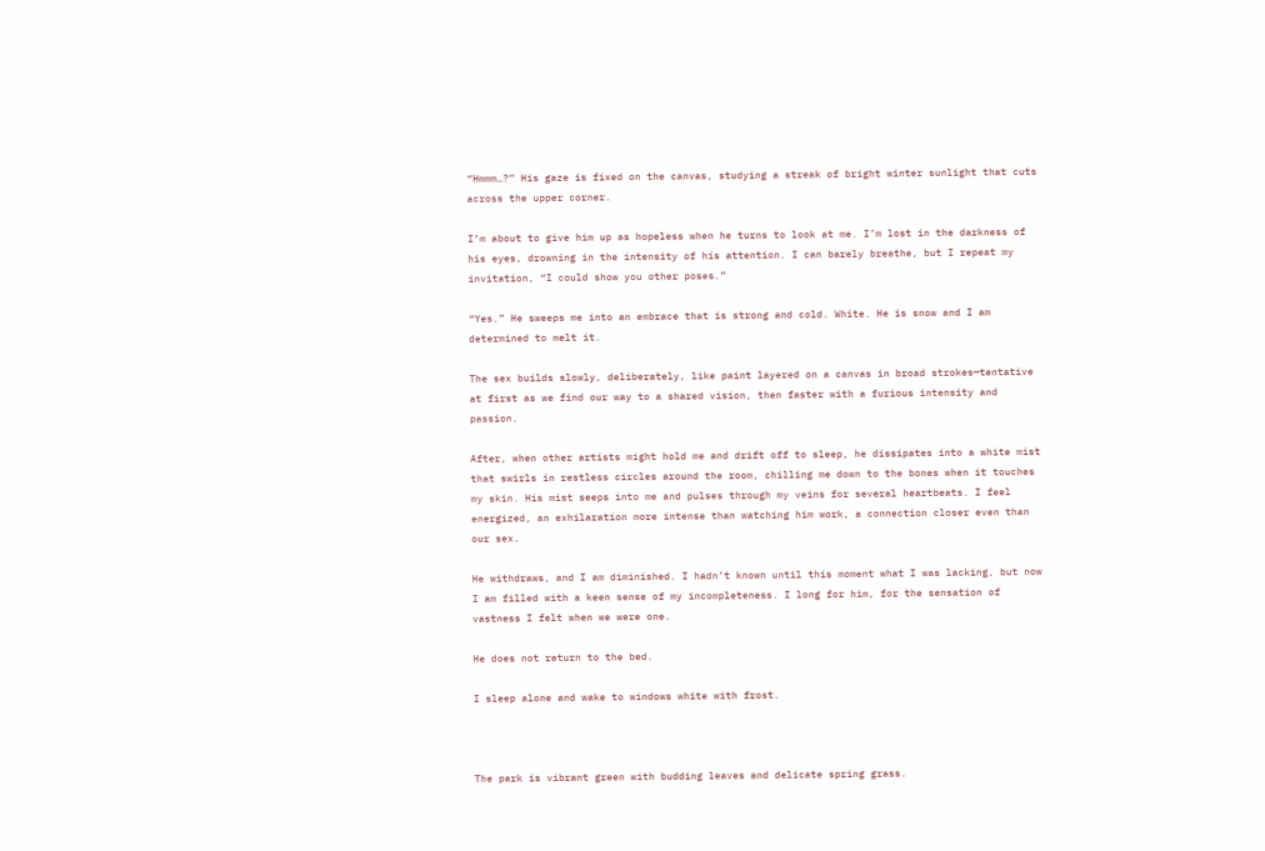“Hmmm…?” His gaze is fixed on the canvas, studying a streak of bright winter sunlight that cuts across the upper corner.

I’m about to give him up as hopeless when he turns to look at me. I’m lost in the darkness of his eyes, drowning in the intensity of his attention. I can barely breathe, but I repeat my invitation, “I could show you other poses.”

“Yes.” He sweeps me into an embrace that is strong and cold. White. He is snow and I am determined to melt it.

The sex builds slowly, deliberately, like paint layered on a canvas in broad strokes—tentative at first as we find our way to a shared vision, then faster with a furious intensity and passion.

After, when other artists might hold me and drift off to sleep, he dissipates into a white mist that swirls in restless circles around the room, chilling me down to the bones when it touches my skin. His mist seeps into me and pulses through my veins for several heartbeats. I feel energized, an exhilaration more intense than watching him work, a connection closer even than our sex.

He withdraws, and I am diminished. I hadn’t known until this moment what I was lacking, but now I am filled with a keen sense of my incompleteness. I long for him, for the sensation of vastness I felt when we were one.

He does not return to the bed.

I sleep alone and wake to windows white with frost.



The park is vibrant green with budding leaves and delicate spring grass.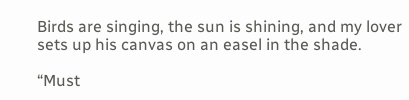Birds are singing, the sun is shining, and my lover sets up his canvas on an easel in the shade.

“Must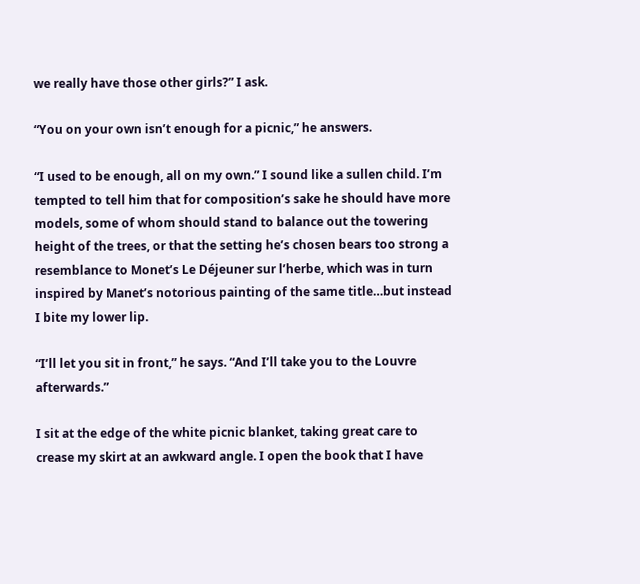we really have those other girls?” I ask.

“You on your own isn’t enough for a picnic,” he answers.

“I used to be enough, all on my own.” I sound like a sullen child. I’m tempted to tell him that for composition’s sake he should have more models, some of whom should stand to balance out the towering height of the trees, or that the setting he’s chosen bears too strong a resemblance to Monet’s Le Déjeuner sur l’herbe, which was in turn inspired by Manet’s notorious painting of the same title…but instead I bite my lower lip.

“I’ll let you sit in front,” he says. “And I’ll take you to the Louvre afterwards.”

I sit at the edge of the white picnic blanket, taking great care to crease my skirt at an awkward angle. I open the book that I have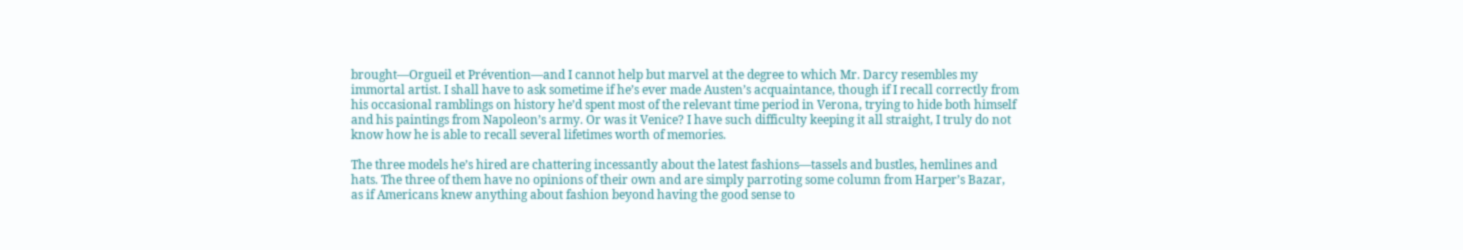brought—Orgueil et Prévention—and I cannot help but marvel at the degree to which Mr. Darcy resembles my immortal artist. I shall have to ask sometime if he’s ever made Austen’s acquaintance, though if I recall correctly from his occasional ramblings on history he’d spent most of the relevant time period in Verona, trying to hide both himself and his paintings from Napoleon’s army. Or was it Venice? I have such difficulty keeping it all straight, I truly do not know how he is able to recall several lifetimes worth of memories.

The three models he’s hired are chattering incessantly about the latest fashions—tassels and bustles, hemlines and hats. The three of them have no opinions of their own and are simply parroting some column from Harper’s Bazar, as if Americans knew anything about fashion beyond having the good sense to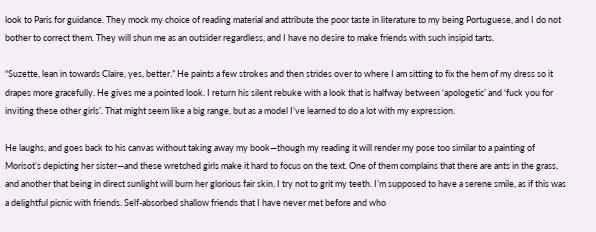look to Paris for guidance. They mock my choice of reading material and attribute the poor taste in literature to my being Portuguese, and I do not bother to correct them. They will shun me as an outsider regardless, and I have no desire to make friends with such insipid tarts.

“Suzette, lean in towards Claire, yes, better.” He paints a few strokes and then strides over to where I am sitting to fix the hem of my dress so it drapes more gracefully. He gives me a pointed look. I return his silent rebuke with a look that is halfway between ‘apologetic’ and ‘fuck you for inviting these other girls’. That might seem like a big range, but as a model I’ve learned to do a lot with my expression.

He laughs, and goes back to his canvas without taking away my book—though my reading it will render my pose too similar to a painting of Morisot’s depicting her sister—and these wretched girls make it hard to focus on the text. One of them complains that there are ants in the grass, and another that being in direct sunlight will burn her glorious fair skin. I try not to grit my teeth. I’m supposed to have a serene smile, as if this was a delightful picnic with friends. Self-absorbed shallow friends that I have never met before and who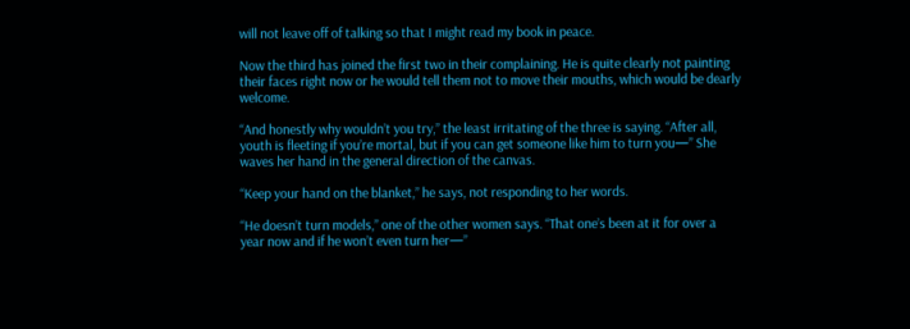will not leave off of talking so that I might read my book in peace.

Now the third has joined the first two in their complaining. He is quite clearly not painting their faces right now or he would tell them not to move their mouths, which would be dearly welcome.

“And honestly why wouldn’t you try,” the least irritating of the three is saying. “After all, youth is fleeting if you’re mortal, but if you can get someone like him to turn you—” She waves her hand in the general direction of the canvas.

“Keep your hand on the blanket,” he says, not responding to her words.

“He doesn’t turn models,” one of the other women says. “That one’s been at it for over a year now and if he won’t even turn her—”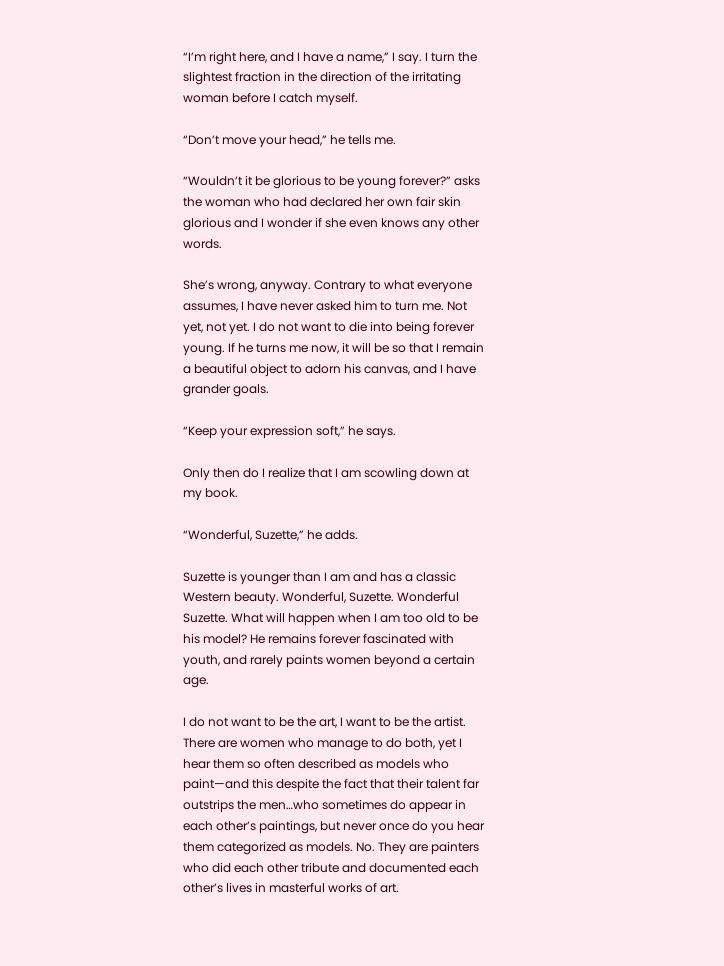“I’m right here, and I have a name,” I say. I turn the slightest fraction in the direction of the irritating woman before I catch myself.

“Don’t move your head,” he tells me.

“Wouldn’t it be glorious to be young forever?” asks the woman who had declared her own fair skin glorious and I wonder if she even knows any other words.

She’s wrong, anyway. Contrary to what everyone assumes, I have never asked him to turn me. Not yet, not yet. I do not want to die into being forever young. If he turns me now, it will be so that I remain a beautiful object to adorn his canvas, and I have grander goals.

“Keep your expression soft,” he says.

Only then do I realize that I am scowling down at my book.

“Wonderful, Suzette,” he adds.

Suzette is younger than I am and has a classic Western beauty. Wonderful, Suzette. Wonderful Suzette. What will happen when I am too old to be his model? He remains forever fascinated with youth, and rarely paints women beyond a certain age.

I do not want to be the art, I want to be the artist. There are women who manage to do both, yet I hear them so often described as models who paint—and this despite the fact that their talent far outstrips the men…who sometimes do appear in each other’s paintings, but never once do you hear them categorized as models. No. They are painters who did each other tribute and documented each other’s lives in masterful works of art.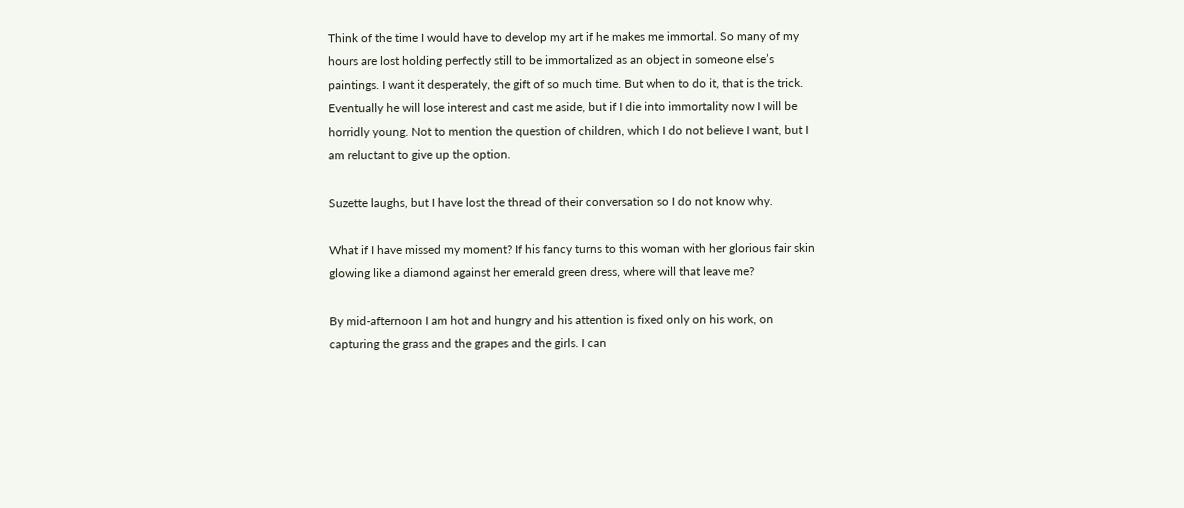Think of the time I would have to develop my art if he makes me immortal. So many of my hours are lost holding perfectly still to be immortalized as an object in someone else’s paintings. I want it desperately, the gift of so much time. But when to do it, that is the trick. Eventually he will lose interest and cast me aside, but if I die into immortality now I will be horridly young. Not to mention the question of children, which I do not believe I want, but I am reluctant to give up the option.

Suzette laughs, but I have lost the thread of their conversation so I do not know why.

What if I have missed my moment? If his fancy turns to this woman with her glorious fair skin glowing like a diamond against her emerald green dress, where will that leave me?

By mid-afternoon I am hot and hungry and his attention is fixed only on his work, on capturing the grass and the grapes and the girls. I can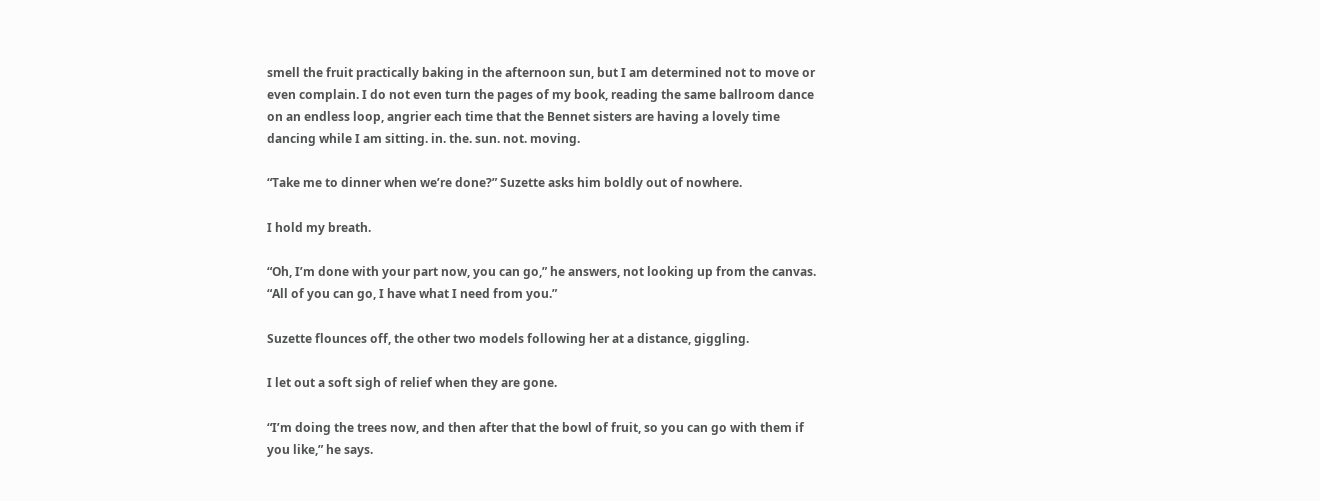smell the fruit practically baking in the afternoon sun, but I am determined not to move or even complain. I do not even turn the pages of my book, reading the same ballroom dance on an endless loop, angrier each time that the Bennet sisters are having a lovely time dancing while I am sitting. in. the. sun. not. moving.

“Take me to dinner when we’re done?” Suzette asks him boldly out of nowhere.

I hold my breath.

“Oh, I’m done with your part now, you can go,” he answers, not looking up from the canvas. “All of you can go, I have what I need from you.”

Suzette flounces off, the other two models following her at a distance, giggling.

I let out a soft sigh of relief when they are gone.

“I’m doing the trees now, and then after that the bowl of fruit, so you can go with them if you like,” he says.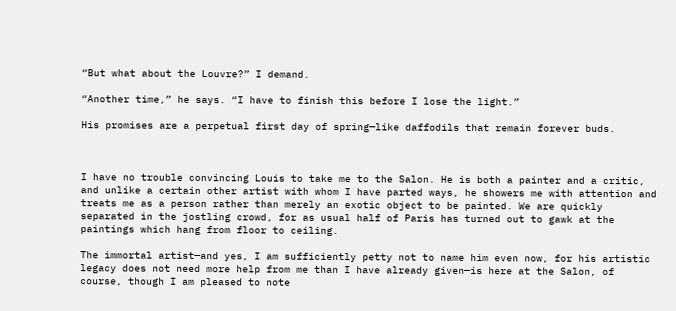“But what about the Louvre?” I demand.

“Another time,” he says. “I have to finish this before I lose the light.”

His promises are a perpetual first day of spring—like daffodils that remain forever buds.



I have no trouble convincing Louis to take me to the Salon. He is both a painter and a critic, and unlike a certain other artist with whom I have parted ways, he showers me with attention and treats me as a person rather than merely an exotic object to be painted. We are quickly separated in the jostling crowd, for as usual half of Paris has turned out to gawk at the paintings which hang from floor to ceiling.

The immortal artist—and yes, I am sufficiently petty not to name him even now, for his artistic legacy does not need more help from me than I have already given—is here at the Salon, of course, though I am pleased to note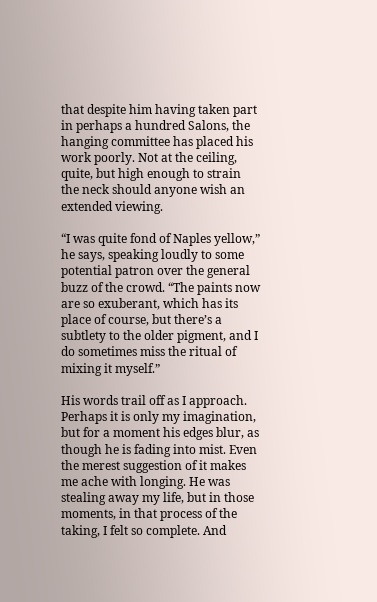that despite him having taken part in perhaps a hundred Salons, the hanging committee has placed his work poorly. Not at the ceiling, quite, but high enough to strain the neck should anyone wish an extended viewing.

“I was quite fond of Naples yellow,” he says, speaking loudly to some potential patron over the general buzz of the crowd. “The paints now are so exuberant, which has its place of course, but there’s a subtlety to the older pigment, and I do sometimes miss the ritual of mixing it myself.”

His words trail off as I approach. Perhaps it is only my imagination, but for a moment his edges blur, as though he is fading into mist. Even the merest suggestion of it makes me ache with longing. He was stealing away my life, but in those moments, in that process of the taking, I felt so complete. And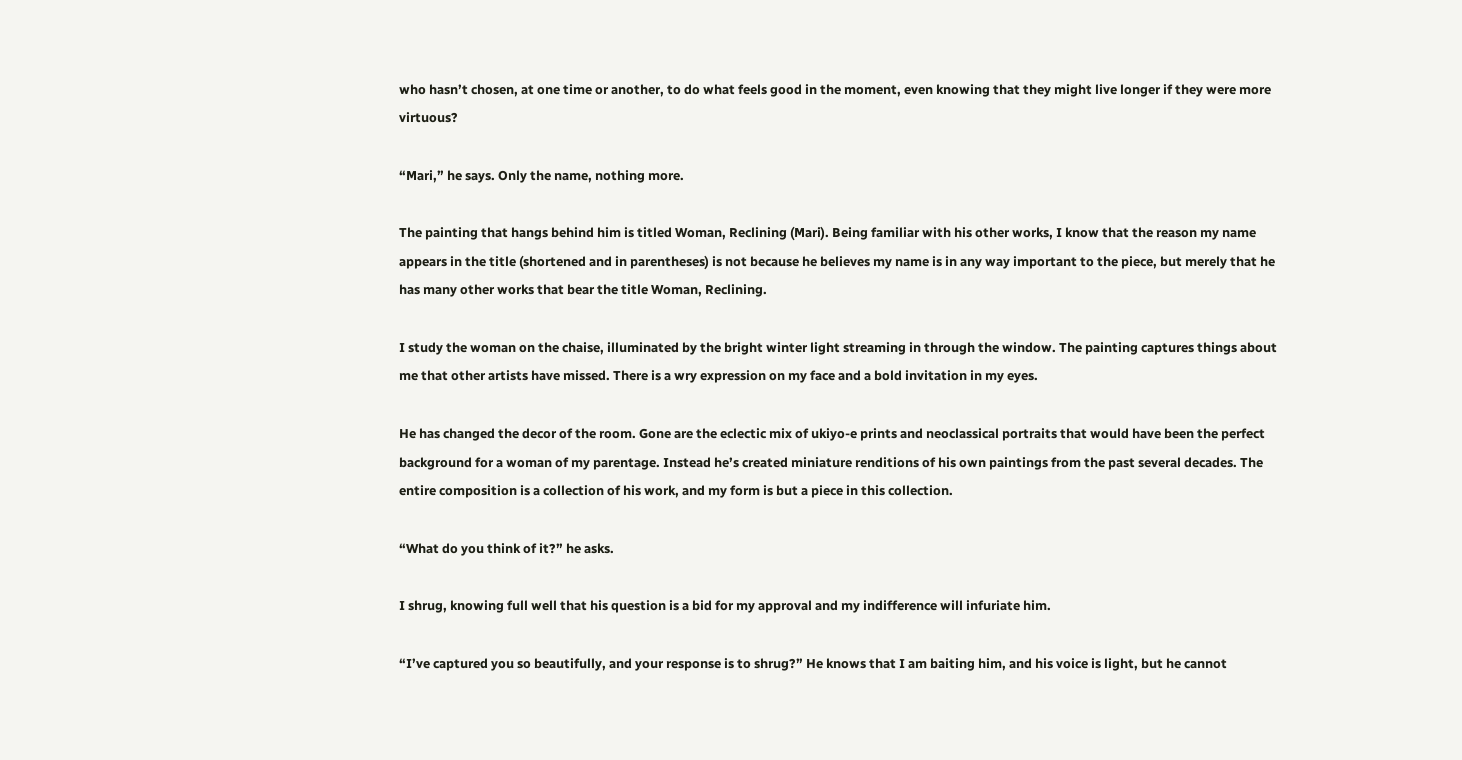who hasn’t chosen, at one time or another, to do what feels good in the moment, even knowing that they might live longer if they were more virtuous?

“Mari,” he says. Only the name, nothing more.

The painting that hangs behind him is titled Woman, Reclining (Mari). Being familiar with his other works, I know that the reason my name appears in the title (shortened and in parentheses) is not because he believes my name is in any way important to the piece, but merely that he has many other works that bear the title Woman, Reclining.

I study the woman on the chaise, illuminated by the bright winter light streaming in through the window. The painting captures things about me that other artists have missed. There is a wry expression on my face and a bold invitation in my eyes.

He has changed the decor of the room. Gone are the eclectic mix of ukiyo-e prints and neoclassical portraits that would have been the perfect background for a woman of my parentage. Instead he’s created miniature renditions of his own paintings from the past several decades. The entire composition is a collection of his work, and my form is but a piece in this collection.

“What do you think of it?” he asks.

I shrug, knowing full well that his question is a bid for my approval and my indifference will infuriate him.

“I’ve captured you so beautifully, and your response is to shrug?” He knows that I am baiting him, and his voice is light, but he cannot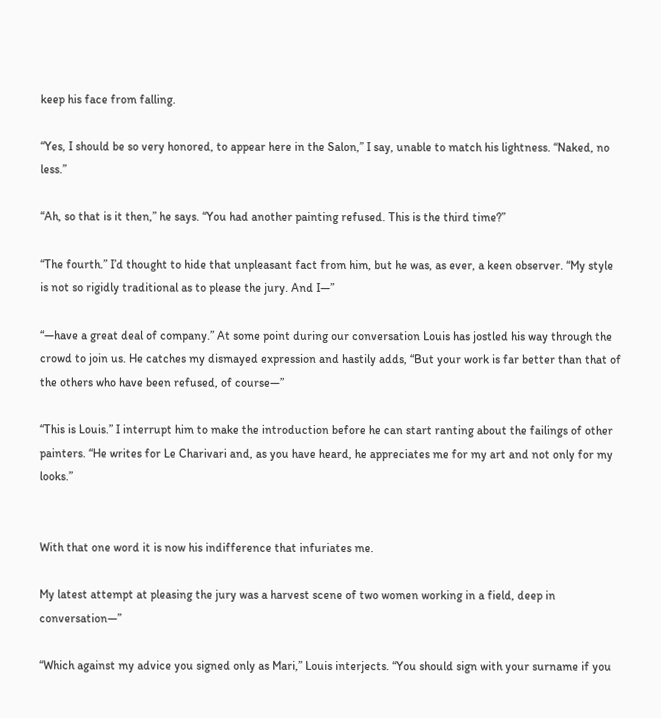keep his face from falling.

“Yes, I should be so very honored, to appear here in the Salon,” I say, unable to match his lightness. “Naked, no less.”

“Ah, so that is it then,” he says. “You had another painting refused. This is the third time?”

“The fourth.” I’d thought to hide that unpleasant fact from him, but he was, as ever, a keen observer. “My style is not so rigidly traditional as to please the jury. And I—”

“—have a great deal of company.” At some point during our conversation Louis has jostled his way through the crowd to join us. He catches my dismayed expression and hastily adds, “But your work is far better than that of the others who have been refused, of course—”

“This is Louis.” I interrupt him to make the introduction before he can start ranting about the failings of other painters. “He writes for Le Charivari and, as you have heard, he appreciates me for my art and not only for my looks.”


With that one word it is now his indifference that infuriates me.

My latest attempt at pleasing the jury was a harvest scene of two women working in a field, deep in conversation—”

“Which against my advice you signed only as Mari,” Louis interjects. “You should sign with your surname if you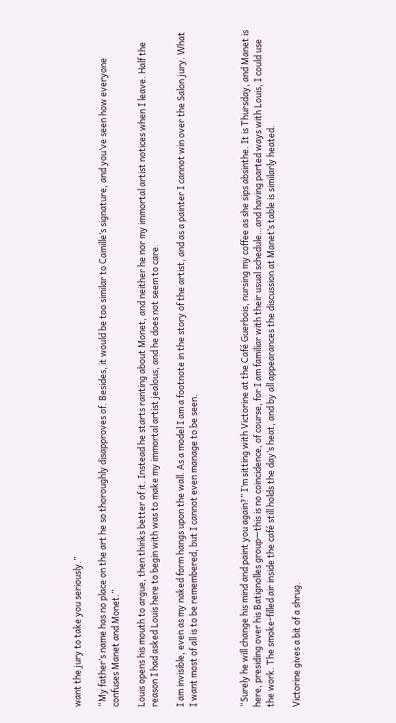want the jury to take you seriously.”

“My father’s name has no place on the art he so thoroughly disapproves of. Besides, it would be too similar to Camille’s signature, and you’ve seen how everyone confuses Manet and Monet.”

Louis opens his mouth to argue, then thinks better of it. Instead he starts ranting about Monet, and neither he nor my immortal artist notices when I leave. Half the reason I had asked Louis here to begin with was to make my immortal artist jealous, and he does not seem to care.

I am invisible, even as my naked form hangs upon the wall. As a model I am a footnote in the story of the artist, and as a painter I cannot win over the Salon jury. What I want most of all is to be remembered, but I cannot even manage to be seen.



“Surely he will change his mind and paint you again?” I’m sitting with Victorine at the Café Guerbois, nursing my coffee as she sips absinthe. It is Thursday, and Manet is here, presiding over his Batignolles group—this is no coincidence, of course, for I am familiar with their usual schedule…and having parted ways with Louis, I could use the work. The smoke-filled air inside the café still holds the day’s heat, and by all appearances the discussion at Manet’s table is similarly heated.

Victorine gives a bit of a shrug.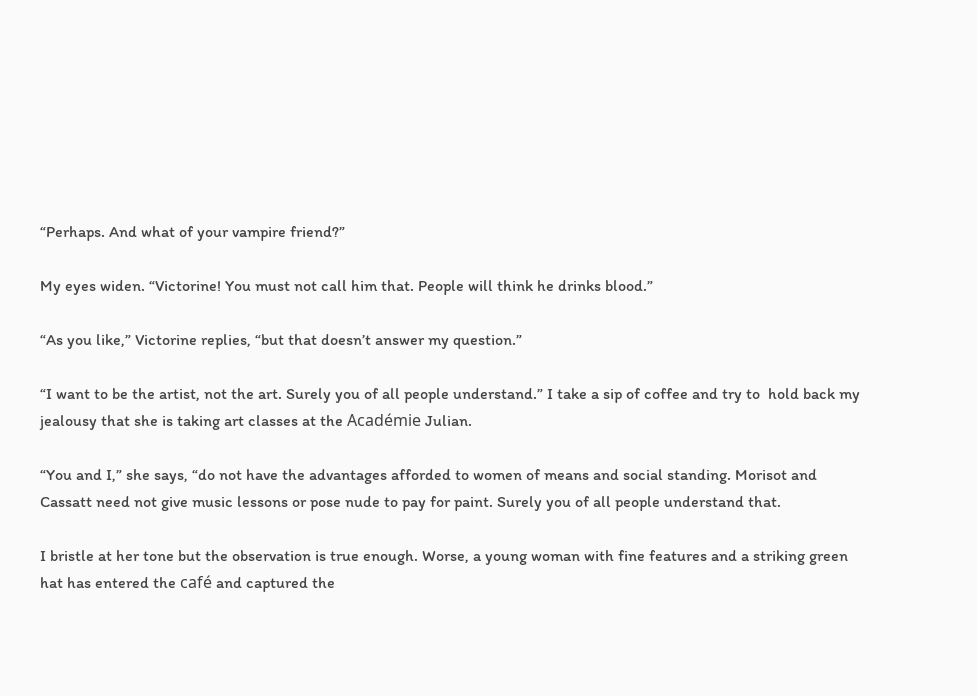“Perhaps. And what of your vampire friend?”

My eyes widen. “Victorine! You must not call him that. People will think he drinks blood.”

“As you like,” Victorine replies, “but that doesn’t answer my question.”

“I want to be the artist, not the art. Surely you of all people understand.” I take a sip of coffee and try to  hold back my jealousy that she is taking art classes at the Académie Julian.

“You and I,” she says, “do not have the advantages afforded to women of means and social standing. Morisot and Cassatt need not give music lessons or pose nude to pay for paint. Surely you of all people understand that.

I bristle at her tone but the observation is true enough. Worse, a young woman with fine features and a striking green hat has entered the café and captured the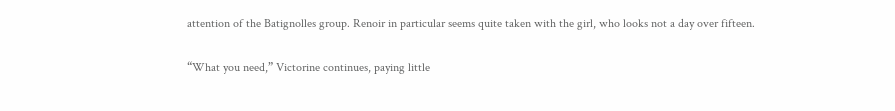attention of the Batignolles group. Renoir in particular seems quite taken with the girl, who looks not a day over fifteen.

“What you need,” Victorine continues, paying little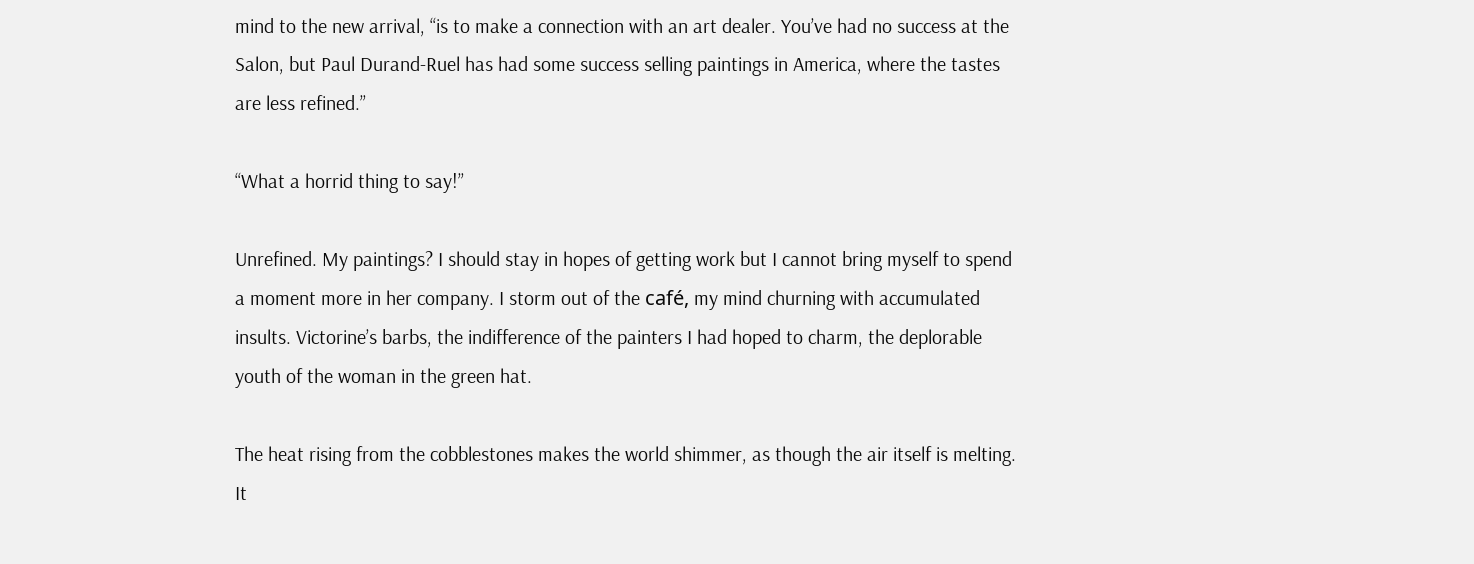mind to the new arrival, “is to make a connection with an art dealer. You’ve had no success at the Salon, but Paul Durand-Ruel has had some success selling paintings in America, where the tastes are less refined.”

“What a horrid thing to say!”

Unrefined. My paintings? I should stay in hopes of getting work but I cannot bring myself to spend a moment more in her company. I storm out of the café, my mind churning with accumulated insults. Victorine’s barbs, the indifference of the painters I had hoped to charm, the deplorable youth of the woman in the green hat.

The heat rising from the cobblestones makes the world shimmer, as though the air itself is melting. It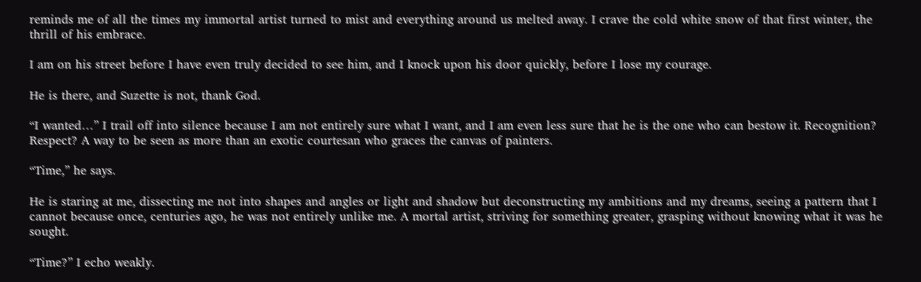reminds me of all the times my immortal artist turned to mist and everything around us melted away. I crave the cold white snow of that first winter, the thrill of his embrace.

I am on his street before I have even truly decided to see him, and I knock upon his door quickly, before I lose my courage.

He is there, and Suzette is not, thank God.

“I wanted…” I trail off into silence because I am not entirely sure what I want, and I am even less sure that he is the one who can bestow it. Recognition? Respect? A way to be seen as more than an exotic courtesan who graces the canvas of painters.

“Time,” he says.

He is staring at me, dissecting me not into shapes and angles or light and shadow but deconstructing my ambitions and my dreams, seeing a pattern that I cannot because once, centuries ago, he was not entirely unlike me. A mortal artist, striving for something greater, grasping without knowing what it was he sought.

“Time?” I echo weakly.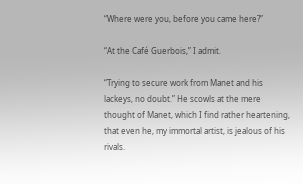“Where were you, before you came here?”

“At the Café Guerbois,” I admit.

“Trying to secure work from Manet and his lackeys, no doubt.” He scowls at the mere thought of Manet, which I find rather heartening, that even he, my immortal artist, is jealous of his rivals.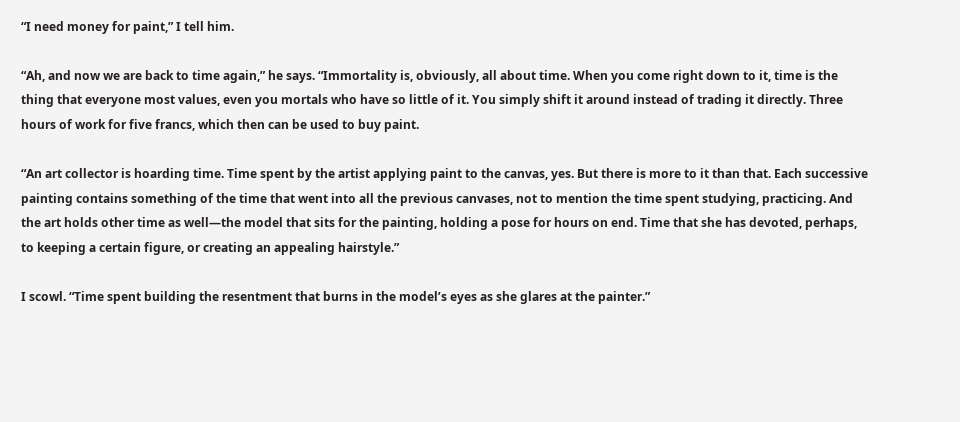“I need money for paint,” I tell him.

“Ah, and now we are back to time again,” he says. “Immortality is, obviously, all about time. When you come right down to it, time is the thing that everyone most values, even you mortals who have so little of it. You simply shift it around instead of trading it directly. Three hours of work for five francs, which then can be used to buy paint.

“An art collector is hoarding time. Time spent by the artist applying paint to the canvas, yes. But there is more to it than that. Each successive painting contains something of the time that went into all the previous canvases, not to mention the time spent studying, practicing. And the art holds other time as well—the model that sits for the painting, holding a pose for hours on end. Time that she has devoted, perhaps, to keeping a certain figure, or creating an appealing hairstyle.”

I scowl. “Time spent building the resentment that burns in the model’s eyes as she glares at the painter.”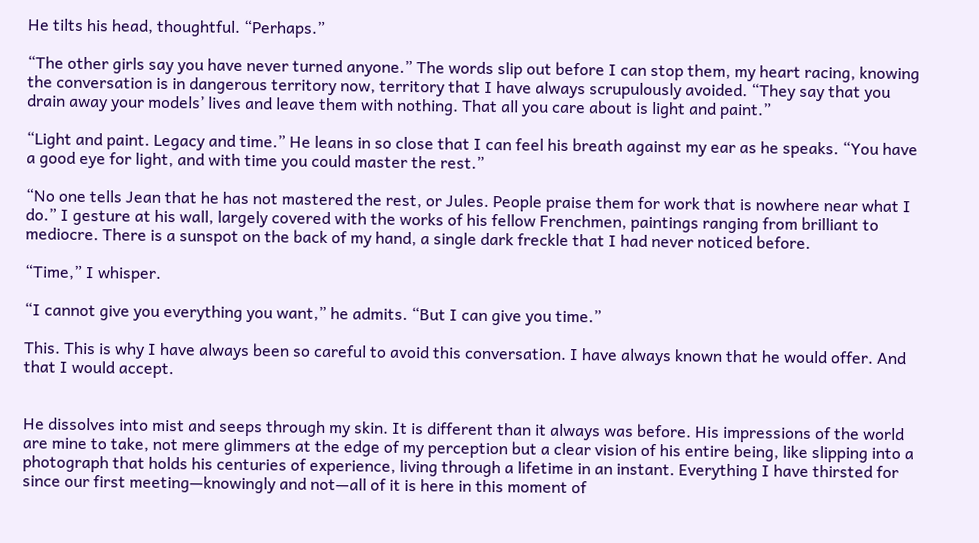He tilts his head, thoughtful. “Perhaps.”

“The other girls say you have never turned anyone.” The words slip out before I can stop them, my heart racing, knowing the conversation is in dangerous territory now, territory that I have always scrupulously avoided. “They say that you drain away your models’ lives and leave them with nothing. That all you care about is light and paint.”

“Light and paint. Legacy and time.” He leans in so close that I can feel his breath against my ear as he speaks. “You have a good eye for light, and with time you could master the rest.”

“No one tells Jean that he has not mastered the rest, or Jules. People praise them for work that is nowhere near what I do.” I gesture at his wall, largely covered with the works of his fellow Frenchmen, paintings ranging from brilliant to mediocre. There is a sunspot on the back of my hand, a single dark freckle that I had never noticed before.

“Time,” I whisper.

“I cannot give you everything you want,” he admits. “But I can give you time.”

This. This is why I have always been so careful to avoid this conversation. I have always known that he would offer. And that I would accept.


He dissolves into mist and seeps through my skin. It is different than it always was before. His impressions of the world are mine to take, not mere glimmers at the edge of my perception but a clear vision of his entire being, like slipping into a photograph that holds his centuries of experience, living through a lifetime in an instant. Everything I have thirsted for since our first meeting—knowingly and not—all of it is here in this moment of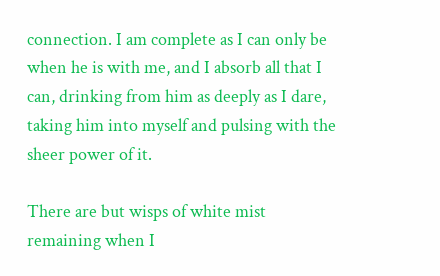connection. I am complete as I can only be when he is with me, and I absorb all that I can, drinking from him as deeply as I dare, taking him into myself and pulsing with the sheer power of it.

There are but wisps of white mist remaining when I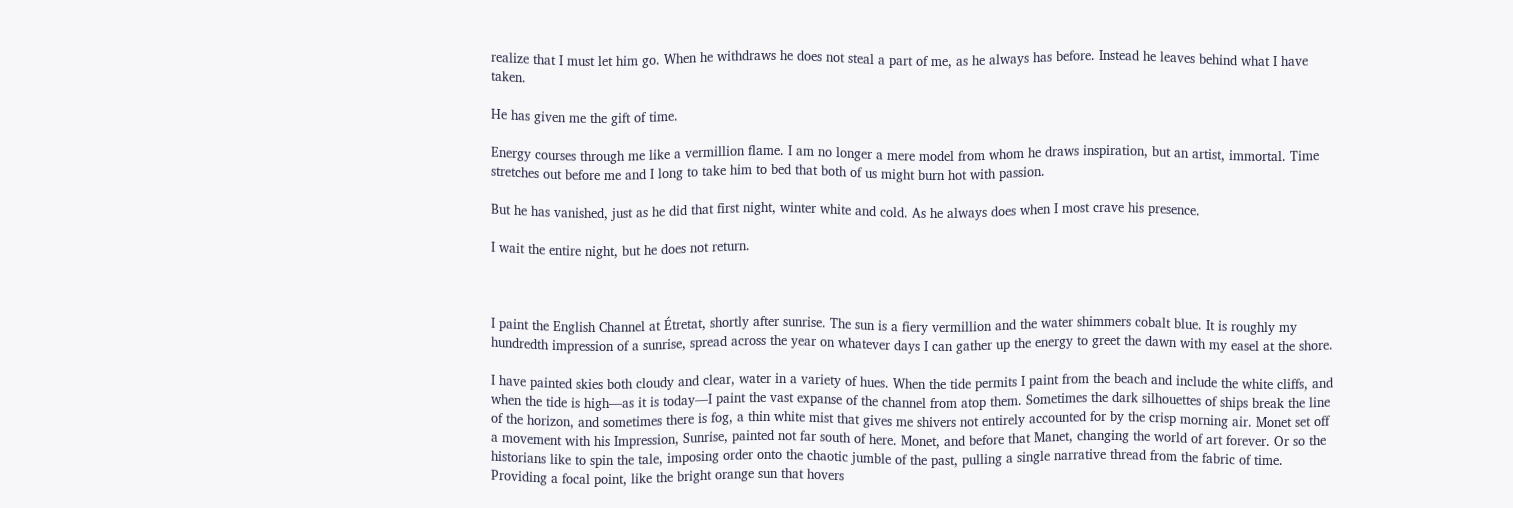realize that I must let him go. When he withdraws he does not steal a part of me, as he always has before. Instead he leaves behind what I have taken.

He has given me the gift of time.

Energy courses through me like a vermillion flame. I am no longer a mere model from whom he draws inspiration, but an artist, immortal. Time stretches out before me and I long to take him to bed that both of us might burn hot with passion.

But he has vanished, just as he did that first night, winter white and cold. As he always does when I most crave his presence.

I wait the entire night, but he does not return.



I paint the English Channel at Étretat, shortly after sunrise. The sun is a fiery vermillion and the water shimmers cobalt blue. It is roughly my hundredth impression of a sunrise, spread across the year on whatever days I can gather up the energy to greet the dawn with my easel at the shore.

I have painted skies both cloudy and clear, water in a variety of hues. When the tide permits I paint from the beach and include the white cliffs, and when the tide is high—as it is today—I paint the vast expanse of the channel from atop them. Sometimes the dark silhouettes of ships break the line of the horizon, and sometimes there is fog, a thin white mist that gives me shivers not entirely accounted for by the crisp morning air. Monet set off a movement with his Impression, Sunrise, painted not far south of here. Monet, and before that Manet, changing the world of art forever. Or so the historians like to spin the tale, imposing order onto the chaotic jumble of the past, pulling a single narrative thread from the fabric of time. Providing a focal point, like the bright orange sun that hovers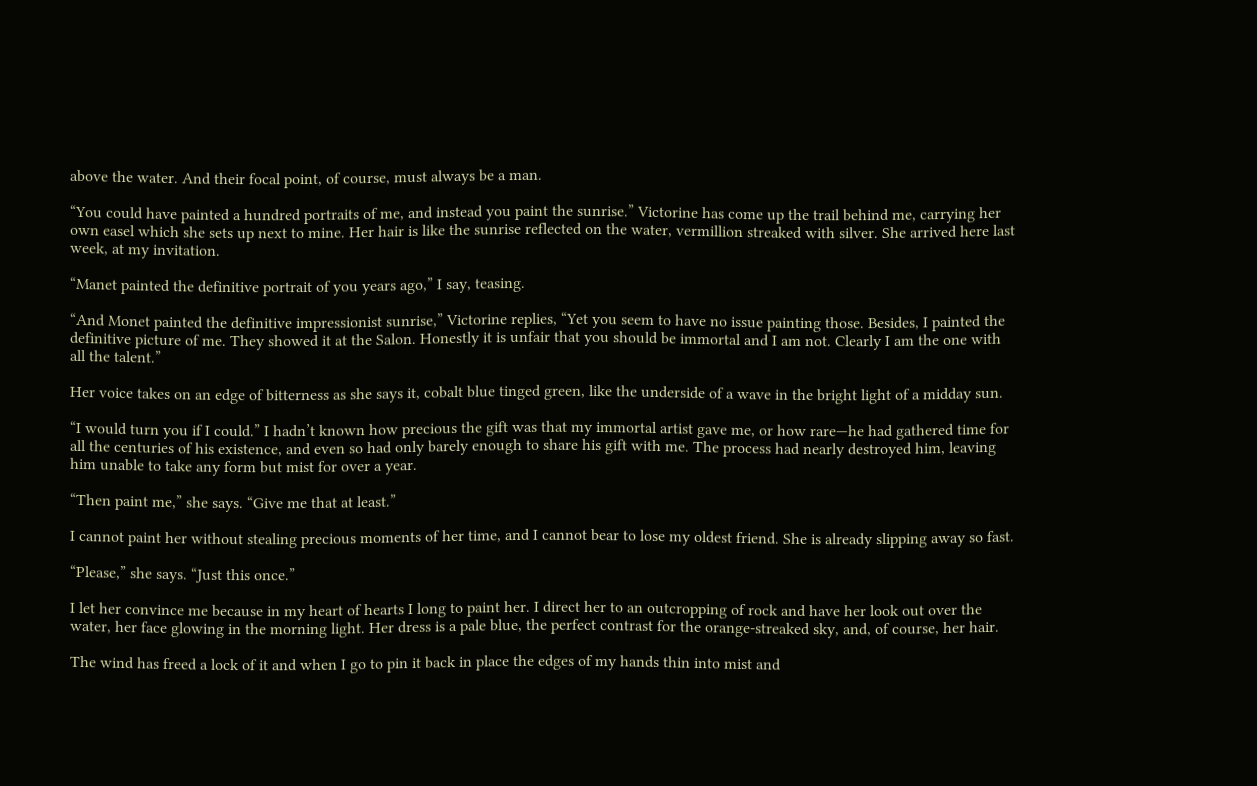above the water. And their focal point, of course, must always be a man.

“You could have painted a hundred portraits of me, and instead you paint the sunrise.” Victorine has come up the trail behind me, carrying her own easel which she sets up next to mine. Her hair is like the sunrise reflected on the water, vermillion streaked with silver. She arrived here last week, at my invitation.

“Manet painted the definitive portrait of you years ago,” I say, teasing.

“And Monet painted the definitive impressionist sunrise,” Victorine replies, “Yet you seem to have no issue painting those. Besides, I painted the definitive picture of me. They showed it at the Salon. Honestly it is unfair that you should be immortal and I am not. Clearly I am the one with all the talent.”

Her voice takes on an edge of bitterness as she says it, cobalt blue tinged green, like the underside of a wave in the bright light of a midday sun.

“I would turn you if I could.” I hadn’t known how precious the gift was that my immortal artist gave me, or how rare—he had gathered time for all the centuries of his existence, and even so had only barely enough to share his gift with me. The process had nearly destroyed him, leaving him unable to take any form but mist for over a year.

“Then paint me,” she says. “Give me that at least.”

I cannot paint her without stealing precious moments of her time, and I cannot bear to lose my oldest friend. She is already slipping away so fast.

“Please,” she says. “Just this once.”

I let her convince me because in my heart of hearts I long to paint her. I direct her to an outcropping of rock and have her look out over the water, her face glowing in the morning light. Her dress is a pale blue, the perfect contrast for the orange-streaked sky, and, of course, her hair.

The wind has freed a lock of it and when I go to pin it back in place the edges of my hands thin into mist and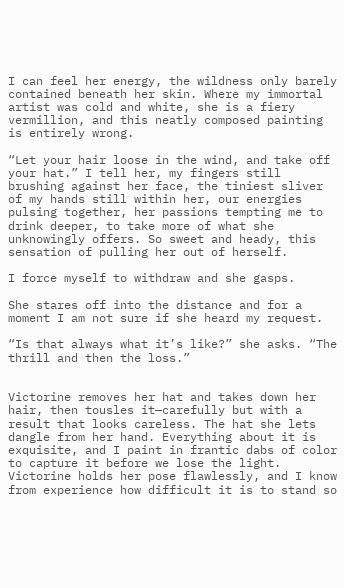I can feel her energy, the wildness only barely contained beneath her skin. Where my immortal artist was cold and white, she is a fiery vermillion, and this neatly composed painting is entirely wrong.

“Let your hair loose in the wind, and take off your hat.” I tell her, my fingers still brushing against her face, the tiniest sliver of my hands still within her, our energies pulsing together, her passions tempting me to drink deeper, to take more of what she unknowingly offers. So sweet and heady, this sensation of pulling her out of herself.

I force myself to withdraw and she gasps.

She stares off into the distance and for a moment I am not sure if she heard my request.

“Is that always what it’s like?” she asks. “The thrill and then the loss.”


Victorine removes her hat and takes down her hair, then tousles it—carefully but with a result that looks careless. The hat she lets dangle from her hand. Everything about it is exquisite, and I paint in frantic dabs of color to capture it before we lose the light. Victorine holds her pose flawlessly, and I know from experience how difficult it is to stand so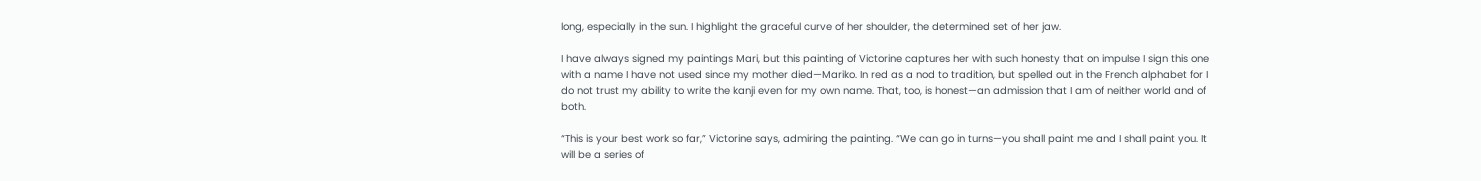long, especially in the sun. I highlight the graceful curve of her shoulder, the determined set of her jaw.

I have always signed my paintings Mari, but this painting of Victorine captures her with such honesty that on impulse I sign this one with a name I have not used since my mother died—Mariko. In red as a nod to tradition, but spelled out in the French alphabet for I do not trust my ability to write the kanji even for my own name. That, too, is honest—an admission that I am of neither world and of both.

“This is your best work so far,” Victorine says, admiring the painting. “We can go in turns—you shall paint me and I shall paint you. It will be a series of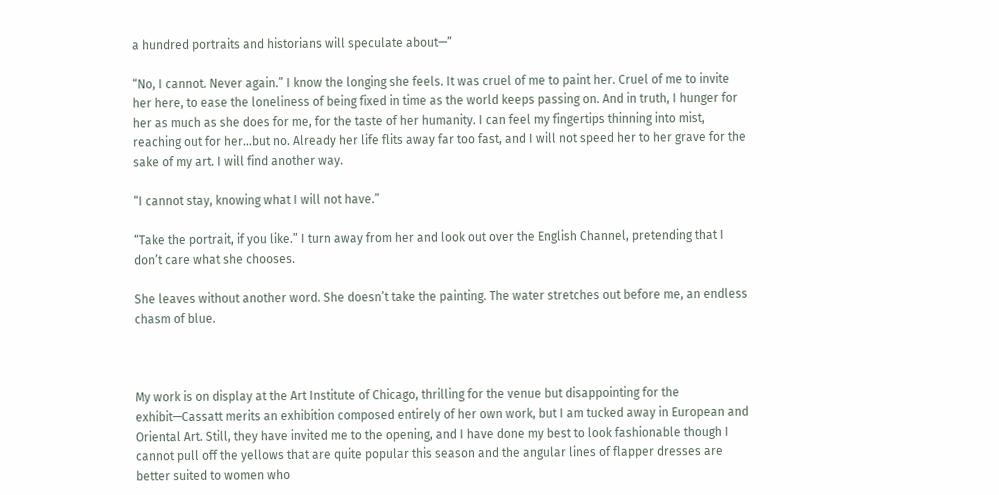a hundred portraits and historians will speculate about—”

“No, I cannot. Never again.” I know the longing she feels. It was cruel of me to paint her. Cruel of me to invite her here, to ease the loneliness of being fixed in time as the world keeps passing on. And in truth, I hunger for her as much as she does for me, for the taste of her humanity. I can feel my fingertips thinning into mist, reaching out for her…but no. Already her life flits away far too fast, and I will not speed her to her grave for the sake of my art. I will find another way.

“I cannot stay, knowing what I will not have.”

“Take the portrait, if you like.” I turn away from her and look out over the English Channel, pretending that I don’t care what she chooses.

She leaves without another word. She doesn’t take the painting. The water stretches out before me, an endless chasm of blue.



My work is on display at the Art Institute of Chicago, thrilling for the venue but disappointing for the exhibit—Cassatt merits an exhibition composed entirely of her own work, but I am tucked away in European and Oriental Art. Still, they have invited me to the opening, and I have done my best to look fashionable though I cannot pull off the yellows that are quite popular this season and the angular lines of flapper dresses are better suited to women who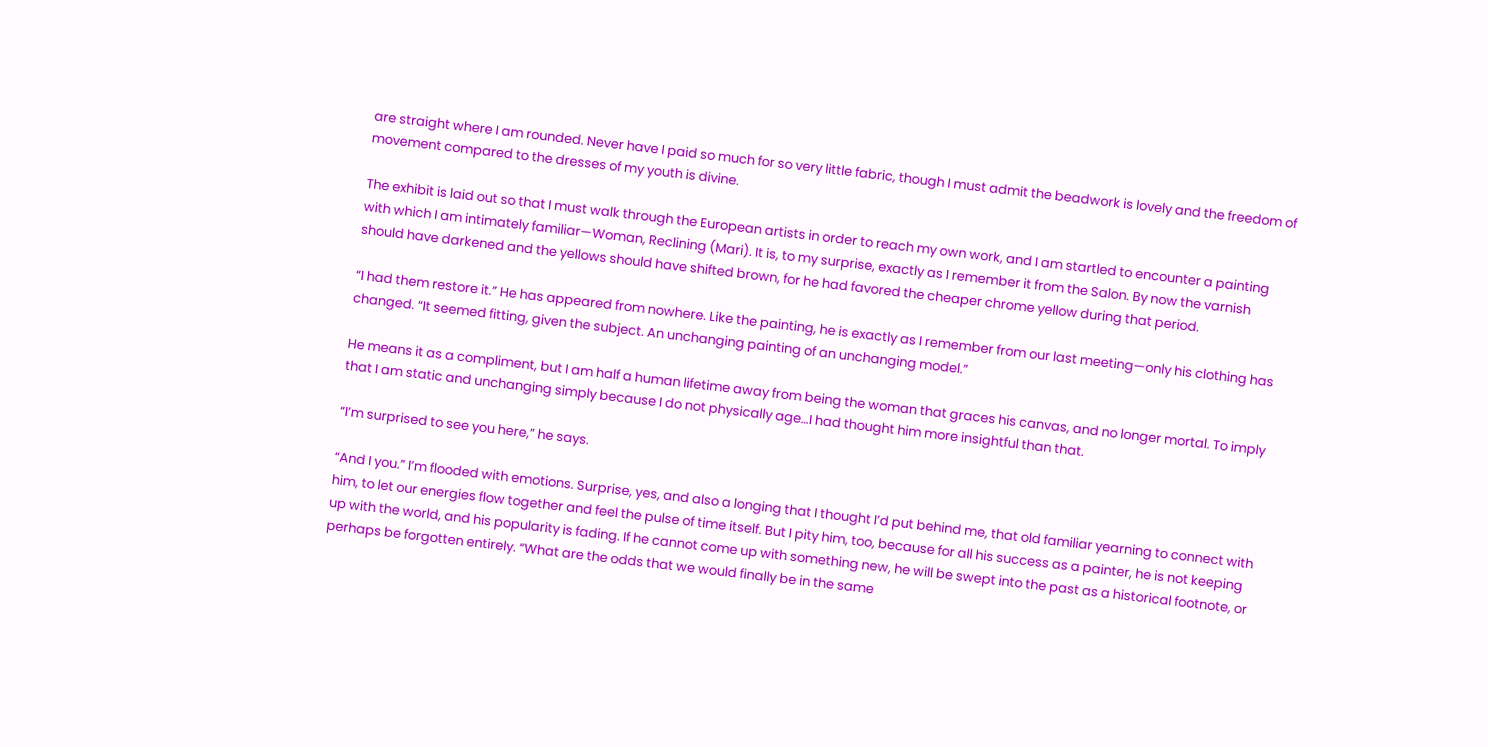are straight where I am rounded. Never have I paid so much for so very little fabric, though I must admit the beadwork is lovely and the freedom of movement compared to the dresses of my youth is divine.

The exhibit is laid out so that I must walk through the European artists in order to reach my own work, and I am startled to encounter a painting with which I am intimately familiar—Woman, Reclining (Mari). It is, to my surprise, exactly as I remember it from the Salon. By now the varnish should have darkened and the yellows should have shifted brown, for he had favored the cheaper chrome yellow during that period.

“I had them restore it.” He has appeared from nowhere. Like the painting, he is exactly as I remember from our last meeting—only his clothing has changed. “It seemed fitting, given the subject. An unchanging painting of an unchanging model.”

He means it as a compliment, but I am half a human lifetime away from being the woman that graces his canvas, and no longer mortal. To imply that I am static and unchanging simply because I do not physically age…I had thought him more insightful than that.

“I’m surprised to see you here,” he says.

“And I you.” I’m flooded with emotions. Surprise, yes, and also a longing that I thought I’d put behind me, that old familiar yearning to connect with him, to let our energies flow together and feel the pulse of time itself. But I pity him, too, because for all his success as a painter, he is not keeping up with the world, and his popularity is fading. If he cannot come up with something new, he will be swept into the past as a historical footnote, or perhaps be forgotten entirely. “What are the odds that we would finally be in the same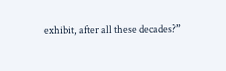exhibit, after all these decades?”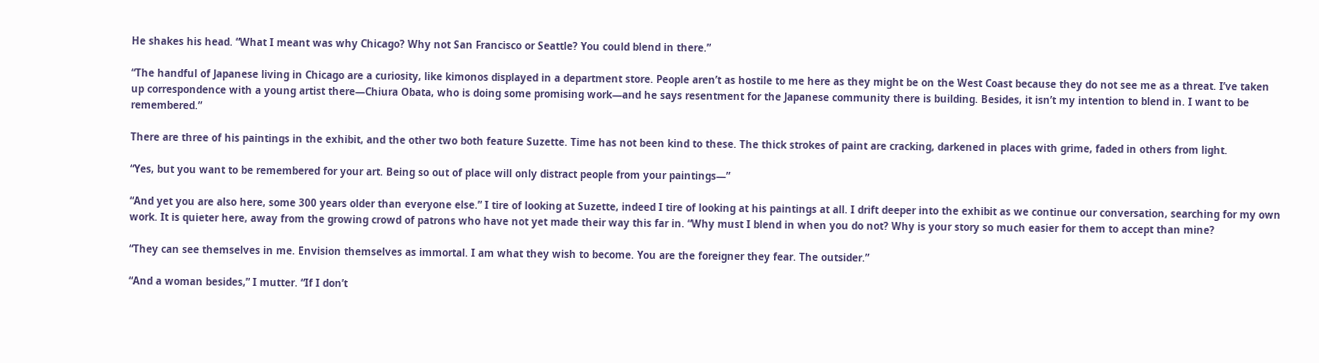He shakes his head. “What I meant was why Chicago? Why not San Francisco or Seattle? You could blend in there.”

“The handful of Japanese living in Chicago are a curiosity, like kimonos displayed in a department store. People aren’t as hostile to me here as they might be on the West Coast because they do not see me as a threat. I’ve taken up correspondence with a young artist there—Chiura Obata, who is doing some promising work—and he says resentment for the Japanese community there is building. Besides, it isn’t my intention to blend in. I want to be remembered.”

There are three of his paintings in the exhibit, and the other two both feature Suzette. Time has not been kind to these. The thick strokes of paint are cracking, darkened in places with grime, faded in others from light.

“Yes, but you want to be remembered for your art. Being so out of place will only distract people from your paintings—”

“And yet you are also here, some 300 years older than everyone else.” I tire of looking at Suzette, indeed I tire of looking at his paintings at all. I drift deeper into the exhibit as we continue our conversation, searching for my own work. It is quieter here, away from the growing crowd of patrons who have not yet made their way this far in. “Why must I blend in when you do not? Why is your story so much easier for them to accept than mine?

“They can see themselves in me. Envision themselves as immortal. I am what they wish to become. You are the foreigner they fear. The outsider.”

“And a woman besides,” I mutter. “If I don’t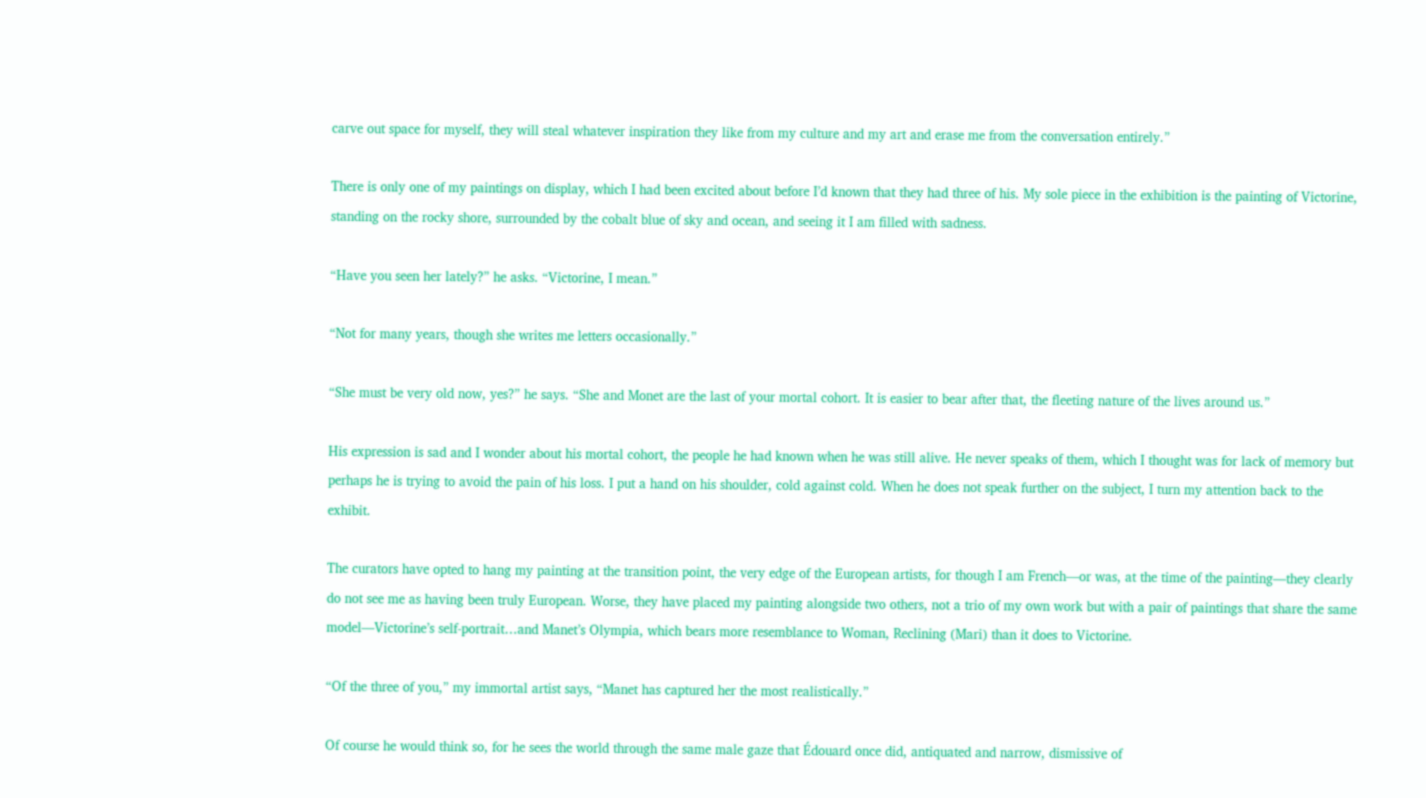carve out space for myself, they will steal whatever inspiration they like from my culture and my art and erase me from the conversation entirely.”

There is only one of my paintings on display, which I had been excited about before I’d known that they had three of his. My sole piece in the exhibition is the painting of Victorine, standing on the rocky shore, surrounded by the cobalt blue of sky and ocean, and seeing it I am filled with sadness.

“Have you seen her lately?” he asks. “Victorine, I mean.”

“Not for many years, though she writes me letters occasionally.”

“She must be very old now, yes?” he says. “She and Monet are the last of your mortal cohort. It is easier to bear after that, the fleeting nature of the lives around us.”

His expression is sad and I wonder about his mortal cohort, the people he had known when he was still alive. He never speaks of them, which I thought was for lack of memory but perhaps he is trying to avoid the pain of his loss. I put a hand on his shoulder, cold against cold. When he does not speak further on the subject, I turn my attention back to the exhibit.

The curators have opted to hang my painting at the transition point, the very edge of the European artists, for though I am French—or was, at the time of the painting—they clearly do not see me as having been truly European. Worse, they have placed my painting alongside two others, not a trio of my own work but with a pair of paintings that share the same model—Victorine’s self-portrait…and Manet’s Olympia, which bears more resemblance to Woman, Reclining (Mari) than it does to Victorine.

“Of the three of you,” my immortal artist says, “Manet has captured her the most realistically.”

Of course he would think so, for he sees the world through the same male gaze that Édouard once did, antiquated and narrow, dismissive of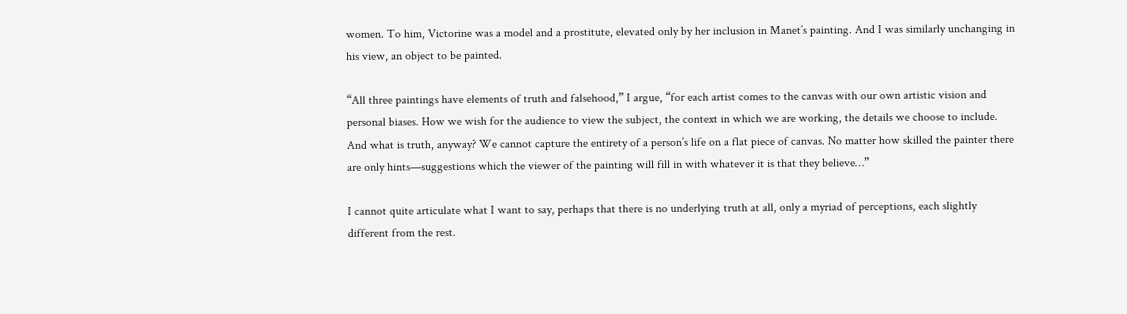women. To him, Victorine was a model and a prostitute, elevated only by her inclusion in Manet’s painting. And I was similarly unchanging in his view, an object to be painted.

“All three paintings have elements of truth and falsehood,” I argue, “for each artist comes to the canvas with our own artistic vision and personal biases. How we wish for the audience to view the subject, the context in which we are working, the details we choose to include. And what is truth, anyway? We cannot capture the entirety of a person’s life on a flat piece of canvas. No matter how skilled the painter there are only hints—suggestions which the viewer of the painting will fill in with whatever it is that they believe…”

I cannot quite articulate what I want to say, perhaps that there is no underlying truth at all, only a myriad of perceptions, each slightly different from the rest.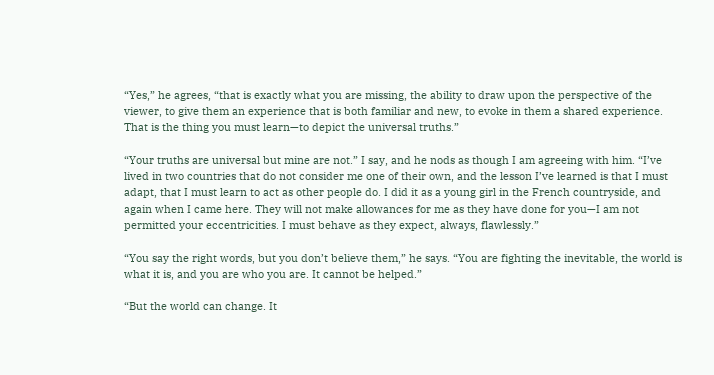“Yes,” he agrees, “that is exactly what you are missing, the ability to draw upon the perspective of the viewer, to give them an experience that is both familiar and new, to evoke in them a shared experience. That is the thing you must learn—to depict the universal truths.”

“Your truths are universal but mine are not.” I say, and he nods as though I am agreeing with him. “I’ve lived in two countries that do not consider me one of their own, and the lesson I’ve learned is that I must adapt, that I must learn to act as other people do. I did it as a young girl in the French countryside, and again when I came here. They will not make allowances for me as they have done for you—I am not permitted your eccentricities. I must behave as they expect, always, flawlessly.”

“You say the right words, but you don’t believe them,” he says. “You are fighting the inevitable, the world is what it is, and you are who you are. It cannot be helped.”

“But the world can change. It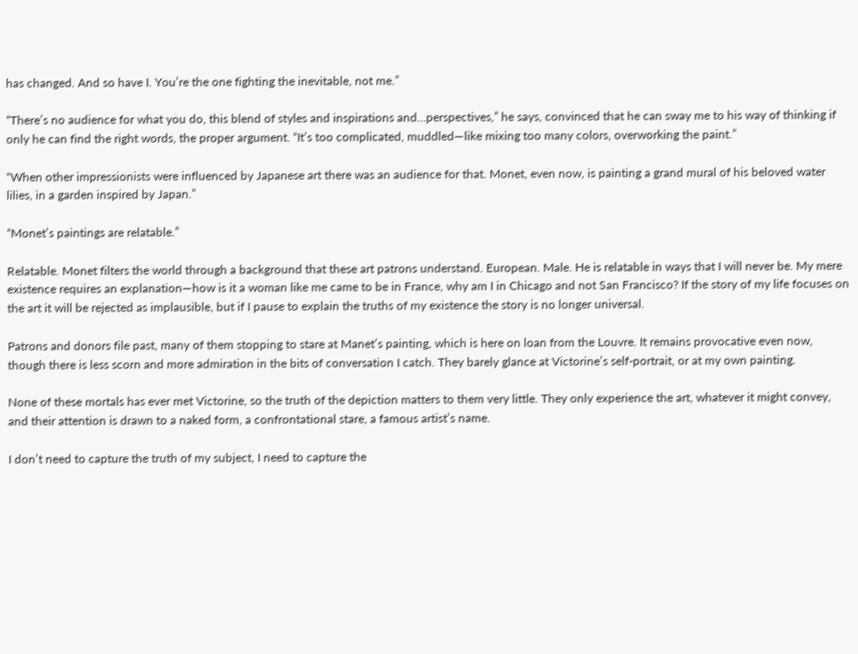has changed. And so have I. You’re the one fighting the inevitable, not me.”

“There’s no audience for what you do, this blend of styles and inspirations and…perspectives,” he says, convinced that he can sway me to his way of thinking if only he can find the right words, the proper argument. “It’s too complicated, muddled—like mixing too many colors, overworking the paint.”

“When other impressionists were influenced by Japanese art there was an audience for that. Monet, even now, is painting a grand mural of his beloved water lilies, in a garden inspired by Japan.”

“Monet’s paintings are relatable.”

Relatable. Monet filters the world through a background that these art patrons understand. European. Male. He is relatable in ways that I will never be. My mere existence requires an explanation—how is it a woman like me came to be in France, why am I in Chicago and not San Francisco? If the story of my life focuses on the art it will be rejected as implausible, but if I pause to explain the truths of my existence the story is no longer universal.

Patrons and donors file past, many of them stopping to stare at Manet’s painting, which is here on loan from the Louvre. It remains provocative even now, though there is less scorn and more admiration in the bits of conversation I catch. They barely glance at Victorine’s self-portrait, or at my own painting.

None of these mortals has ever met Victorine, so the truth of the depiction matters to them very little. They only experience the art, whatever it might convey, and their attention is drawn to a naked form, a confrontational stare, a famous artist’s name.

I don’t need to capture the truth of my subject, I need to capture the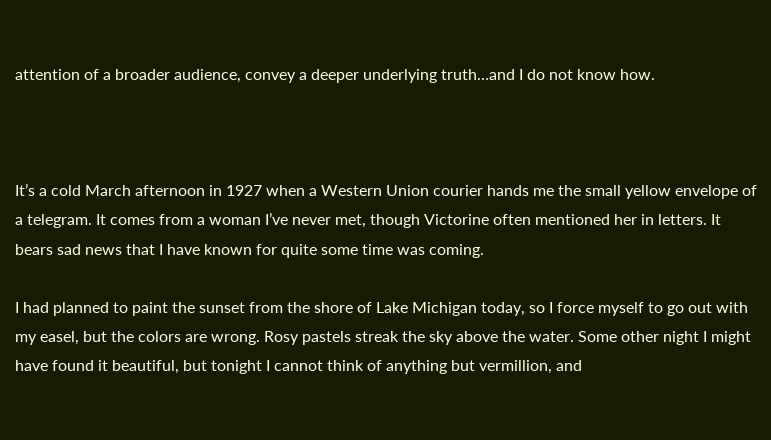attention of a broader audience, convey a deeper underlying truth…and I do not know how.



It’s a cold March afternoon in 1927 when a Western Union courier hands me the small yellow envelope of a telegram. It comes from a woman I’ve never met, though Victorine often mentioned her in letters. It bears sad news that I have known for quite some time was coming.

I had planned to paint the sunset from the shore of Lake Michigan today, so I force myself to go out with my easel, but the colors are wrong. Rosy pastels streak the sky above the water. Some other night I might have found it beautiful, but tonight I cannot think of anything but vermillion, and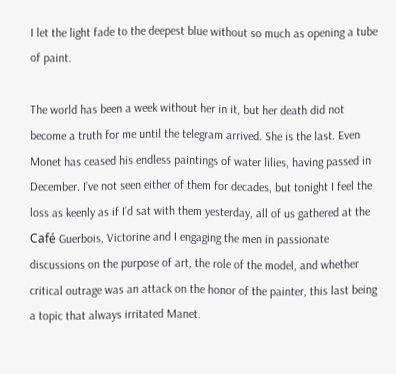I let the light fade to the deepest blue without so much as opening a tube of paint.

The world has been a week without her in it, but her death did not become a truth for me until the telegram arrived. She is the last. Even Monet has ceased his endless paintings of water lilies, having passed in December. I’ve not seen either of them for decades, but tonight I feel the loss as keenly as if I’d sat with them yesterday, all of us gathered at the Café Guerbois, Victorine and I engaging the men in passionate discussions on the purpose of art, the role of the model, and whether critical outrage was an attack on the honor of the painter, this last being a topic that always irritated Manet.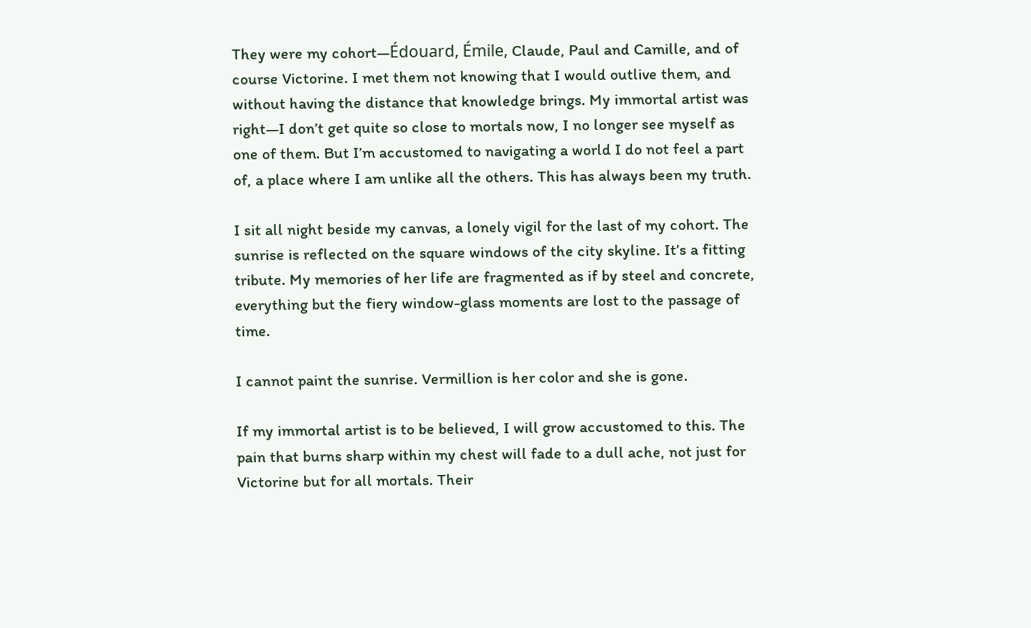They were my cohort—Édouard, Émile, Claude, Paul and Camille, and of course Victorine. I met them not knowing that I would outlive them, and without having the distance that knowledge brings. My immortal artist was right—I don’t get quite so close to mortals now, I no longer see myself as one of them. But I’m accustomed to navigating a world I do not feel a part of, a place where I am unlike all the others. This has always been my truth.

I sit all night beside my canvas, a lonely vigil for the last of my cohort. The sunrise is reflected on the square windows of the city skyline. It’s a fitting tribute. My memories of her life are fragmented as if by steel and concrete, everything but the fiery window-glass moments are lost to the passage of time.

I cannot paint the sunrise. Vermillion is her color and she is gone.

If my immortal artist is to be believed, I will grow accustomed to this. The pain that burns sharp within my chest will fade to a dull ache, not just for Victorine but for all mortals. Their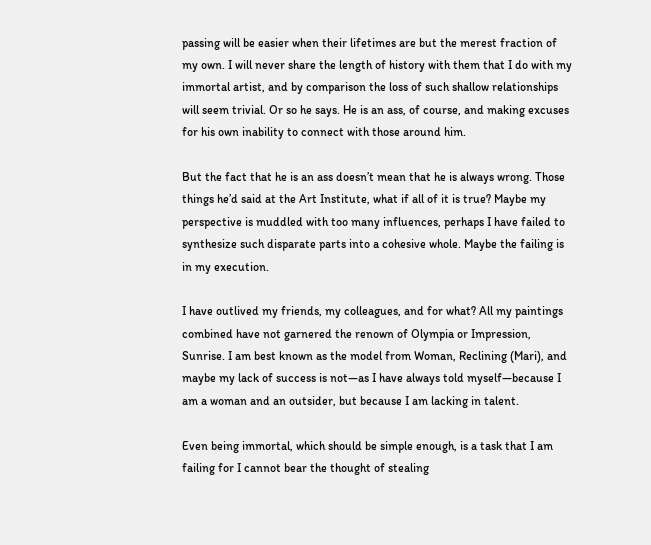passing will be easier when their lifetimes are but the merest fraction of my own. I will never share the length of history with them that I do with my immortal artist, and by comparison the loss of such shallow relationships will seem trivial. Or so he says. He is an ass, of course, and making excuses for his own inability to connect with those around him.

But the fact that he is an ass doesn’t mean that he is always wrong. Those things he’d said at the Art Institute, what if all of it is true? Maybe my perspective is muddled with too many influences, perhaps I have failed to synthesize such disparate parts into a cohesive whole. Maybe the failing is in my execution.

I have outlived my friends, my colleagues, and for what? All my paintings combined have not garnered the renown of Olympia or Impression, Sunrise. I am best known as the model from Woman, Reclining (Mari), and maybe my lack of success is not—as I have always told myself—because I am a woman and an outsider, but because I am lacking in talent.

Even being immortal, which should be simple enough, is a task that I am failing for I cannot bear the thought of stealing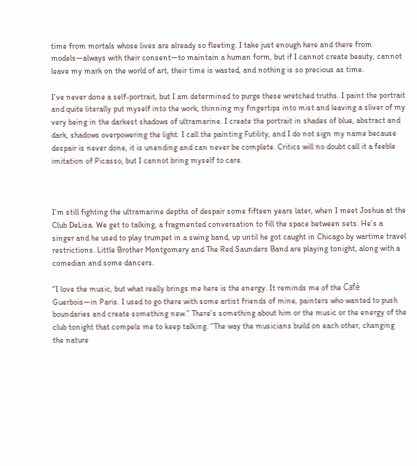time from mortals whose lives are already so fleeting. I take just enough here and there from models—always with their consent—to maintain a human form, but if I cannot create beauty, cannot leave my mark on the world of art, their time is wasted, and nothing is so precious as time.

I’ve never done a self-portrait, but I am determined to purge these wretched truths. I paint the portrait and quite literally put myself into the work, thinning my fingertips into mist and leaving a sliver of my very being in the darkest shadows of ultramarine. I create the portrait in shades of blue, abstract and dark, shadows overpowering the light. I call the painting Futility, and I do not sign my name because despair is never done, it is unending and can never be complete. Critics will no doubt call it a feeble imitation of Picasso, but I cannot bring myself to care.



I’m still fighting the ultramarine depths of despair some fifteen years later, when I meet Joshua at the Club DeLisa. We get to talking, a fragmented conversation to fill the space between sets. He’s a singer and he used to play trumpet in a swing band, up until he got caught in Chicago by wartime travel restrictions. Little Brother Montgomery and The Red Saunders Band are playing tonight, along with a comedian and some dancers.

“I love the music, but what really brings me here is the energy. It reminds me of the Café Guerbois—in Paris. I used to go there with some artist friends of mine, painters who wanted to push boundaries and create something new.” There’s something about him or the music or the energy of the club tonight that compels me to keep talking. “The way the musicians build on each other, changing the nature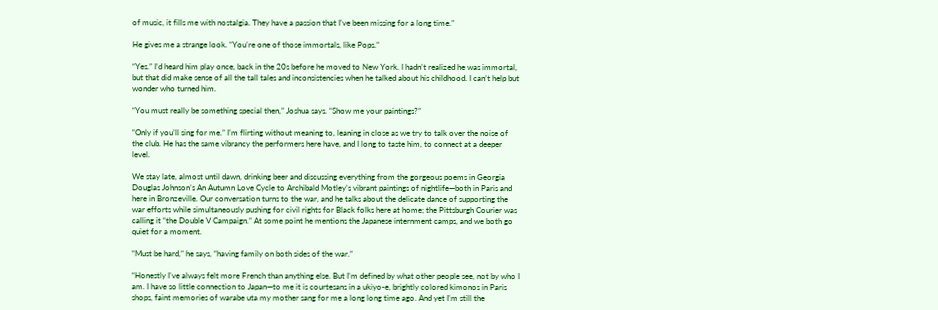of music, it fills me with nostalgia. They have a passion that I’ve been missing for a long time.”

He gives me a strange look. “You’re one of those immortals, like Pops.”

“Yes.” I’d heard him play once, back in the 20s before he moved to New York. I hadn’t realized he was immortal, but that did make sense of all the tall tales and inconsistencies when he talked about his childhood. I can’t help but wonder who turned him.

“You must really be something special then,” Joshua says. “Show me your paintings?”

“Only if you’ll sing for me.” I’m flirting without meaning to, leaning in close as we try to talk over the noise of the club. He has the same vibrancy the performers here have, and I long to taste him, to connect at a deeper level.

We stay late, almost until dawn, drinking beer and discussing everything from the gorgeous poems in Georgia Douglas Johnson’s An Autumn Love Cycle to Archibald Motley’s vibrant paintings of nightlife—both in Paris and here in Bronzeville. Our conversation turns to the war, and he talks about the delicate dance of supporting the war efforts while simultaneously pushing for civil rights for Black folks here at home; the Pittsburgh Courier was calling it “the Double V Campaign.” At some point he mentions the Japanese internment camps, and we both go quiet for a moment.

“Must be hard,” he says, “having family on both sides of the war.”

“Honestly I’ve always felt more French than anything else. But I’m defined by what other people see, not by who I am. I have so little connection to Japan—to me it is courtesans in a ukiyo-e, brightly colored kimonos in Paris shops, faint memories of warabe uta my mother sang for me a long long time ago. And yet I’m still the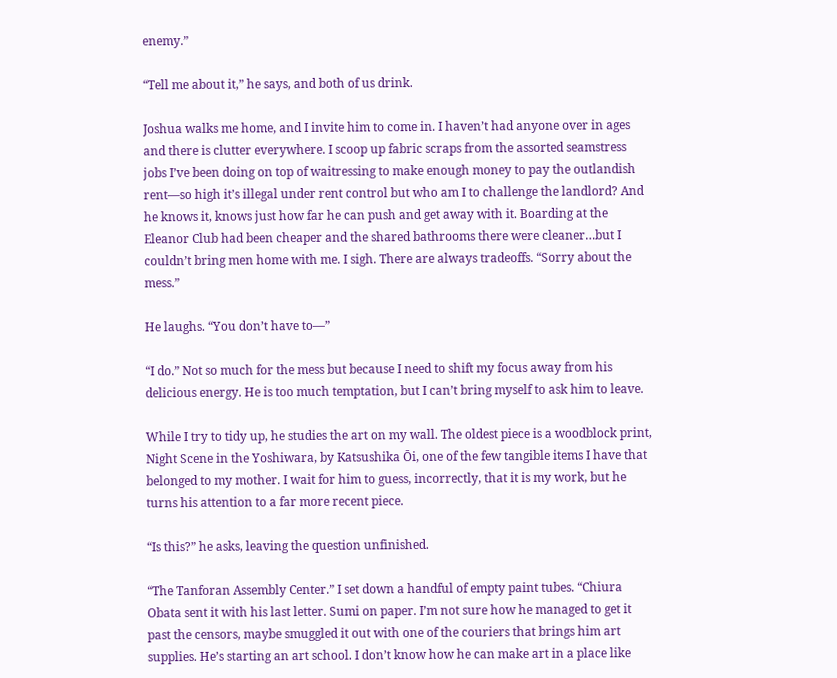enemy.”

“Tell me about it,” he says, and both of us drink.

Joshua walks me home, and I invite him to come in. I haven’t had anyone over in ages and there is clutter everywhere. I scoop up fabric scraps from the assorted seamstress jobs I’ve been doing on top of waitressing to make enough money to pay the outlandish rent—so high it’s illegal under rent control but who am I to challenge the landlord? And he knows it, knows just how far he can push and get away with it. Boarding at the Eleanor Club had been cheaper and the shared bathrooms there were cleaner…but I couldn’t bring men home with me. I sigh. There are always tradeoffs. “Sorry about the mess.”

He laughs. “You don’t have to—”

“I do.” Not so much for the mess but because I need to shift my focus away from his delicious energy. He is too much temptation, but I can’t bring myself to ask him to leave.

While I try to tidy up, he studies the art on my wall. The oldest piece is a woodblock print, Night Scene in the Yoshiwara, by Katsushika Ōi, one of the few tangible items I have that belonged to my mother. I wait for him to guess, incorrectly, that it is my work, but he turns his attention to a far more recent piece.

“Is this?” he asks, leaving the question unfinished.

“The Tanforan Assembly Center.” I set down a handful of empty paint tubes. “Chiura Obata sent it with his last letter. Sumi on paper. I’m not sure how he managed to get it past the censors, maybe smuggled it out with one of the couriers that brings him art supplies. He’s starting an art school. I don’t know how he can make art in a place like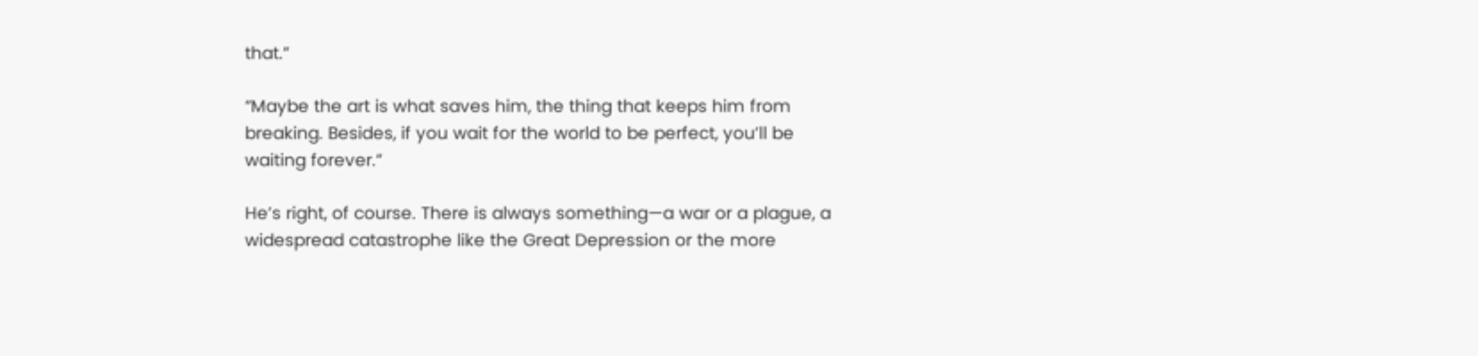that.”

“Maybe the art is what saves him, the thing that keeps him from breaking. Besides, if you wait for the world to be perfect, you’ll be waiting forever.”

He’s right, of course. There is always something—a war or a plague, a widespread catastrophe like the Great Depression or the more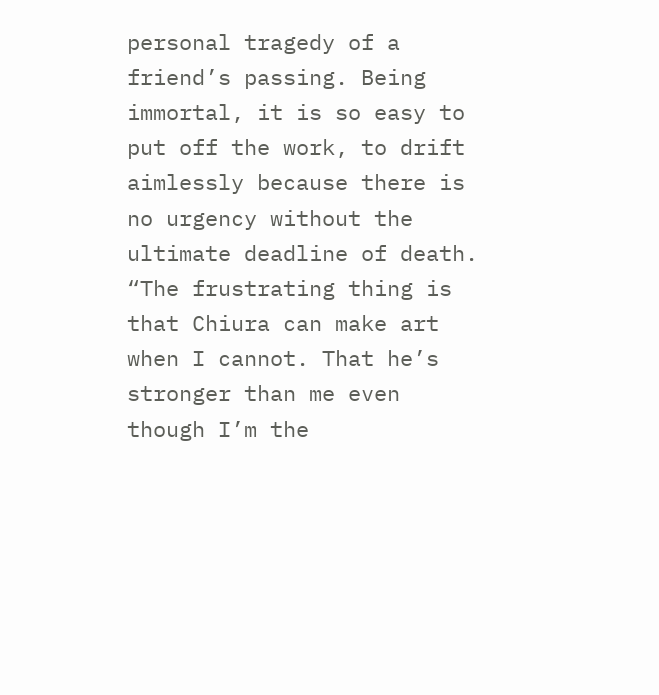personal tragedy of a friend’s passing. Being immortal, it is so easy to put off the work, to drift aimlessly because there is no urgency without the ultimate deadline of death. “The frustrating thing is that Chiura can make art when I cannot. That he’s stronger than me even though I’m the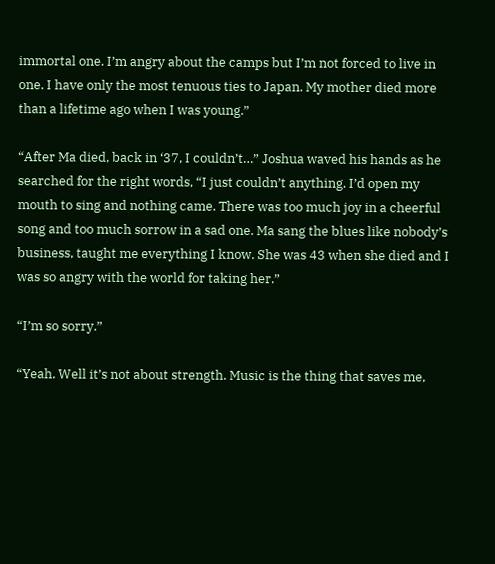immortal one. I’m angry about the camps but I’m not forced to live in one. I have only the most tenuous ties to Japan. My mother died more than a lifetime ago when I was young.”

“After Ma died, back in ‘37, I couldn’t…” Joshua waved his hands as he searched for the right words, “I just couldn’t anything. I’d open my mouth to sing and nothing came. There was too much joy in a cheerful song and too much sorrow in a sad one. Ma sang the blues like nobody’s business, taught me everything I know. She was 43 when she died and I was so angry with the world for taking her.”

“I’m so sorry.”

“Yeah. Well it’s not about strength. Music is the thing that saves me,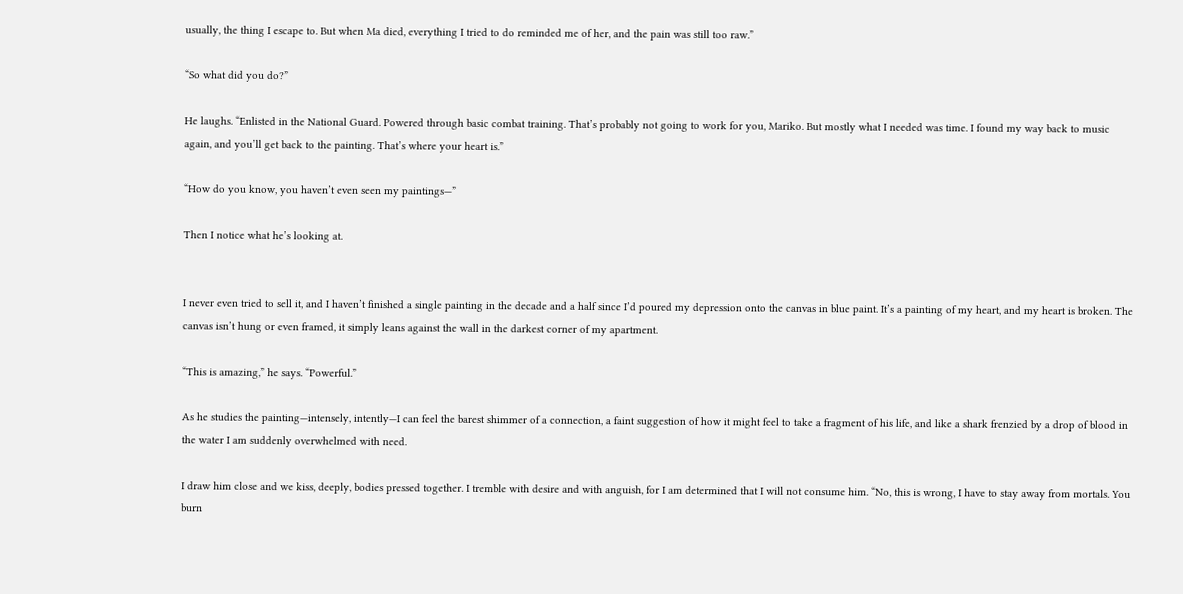usually, the thing I escape to. But when Ma died, everything I tried to do reminded me of her, and the pain was still too raw.”

“So what did you do?”

He laughs. “Enlisted in the National Guard. Powered through basic combat training. That’s probably not going to work for you, Mariko. But mostly what I needed was time. I found my way back to music again, and you’ll get back to the painting. That’s where your heart is.”

“How do you know, you haven’t even seen my paintings—”

Then I notice what he’s looking at.


I never even tried to sell it, and I haven’t finished a single painting in the decade and a half since I’d poured my depression onto the canvas in blue paint. It’s a painting of my heart, and my heart is broken. The canvas isn’t hung or even framed, it simply leans against the wall in the darkest corner of my apartment.

“This is amazing,” he says. “Powerful.”

As he studies the painting—intensely, intently—I can feel the barest shimmer of a connection, a faint suggestion of how it might feel to take a fragment of his life, and like a shark frenzied by a drop of blood in the water I am suddenly overwhelmed with need.

I draw him close and we kiss, deeply, bodies pressed together. I tremble with desire and with anguish, for I am determined that I will not consume him. “No, this is wrong, I have to stay away from mortals. You burn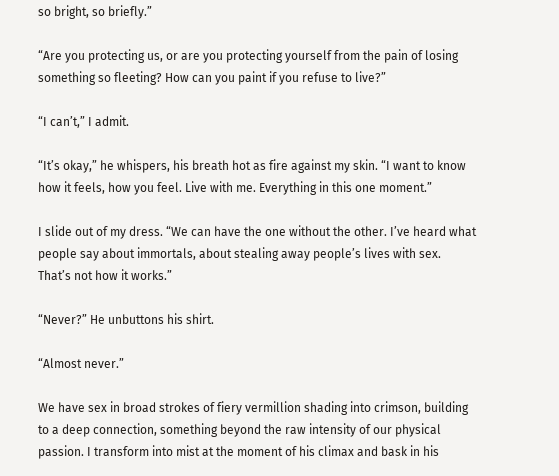so bright, so briefly.”

“Are you protecting us, or are you protecting yourself from the pain of losing something so fleeting? How can you paint if you refuse to live?”

“I can’t,” I admit.

“It’s okay,” he whispers, his breath hot as fire against my skin. “I want to know how it feels, how you feel. Live with me. Everything in this one moment.”

I slide out of my dress. “We can have the one without the other. I’ve heard what people say about immortals, about stealing away people’s lives with sex. That’s not how it works.”

“Never?” He unbuttons his shirt.

“Almost never.”

We have sex in broad strokes of fiery vermillion shading into crimson, building to a deep connection, something beyond the raw intensity of our physical passion. I transform into mist at the moment of his climax and bask in his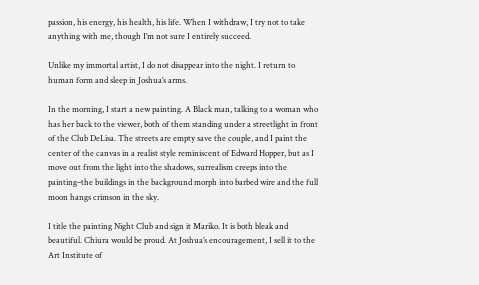passion, his energy, his health, his life. When I withdraw, I try not to take anything with me, though I’m not sure I entirely succeed.

Unlike my immortal artist, I do not disappear into the night. I return to human form and sleep in Joshua’s arms.

In the morning, I start a new painting. A Black man, talking to a woman who has her back to the viewer, both of them standing under a streetlight in front of the Club DeLisa. The streets are empty save the couple, and I paint the center of the canvas in a realist style reminiscent of Edward Hopper, but as I move out from the light into the shadows, surrealism creeps into the painting–the buildings in the background morph into barbed wire and the full moon hangs crimson in the sky.

I title the painting Night Club and sign it Mariko. It is both bleak and beautiful. Chiura would be proud. At Joshua’s encouragement, I sell it to the Art Institute of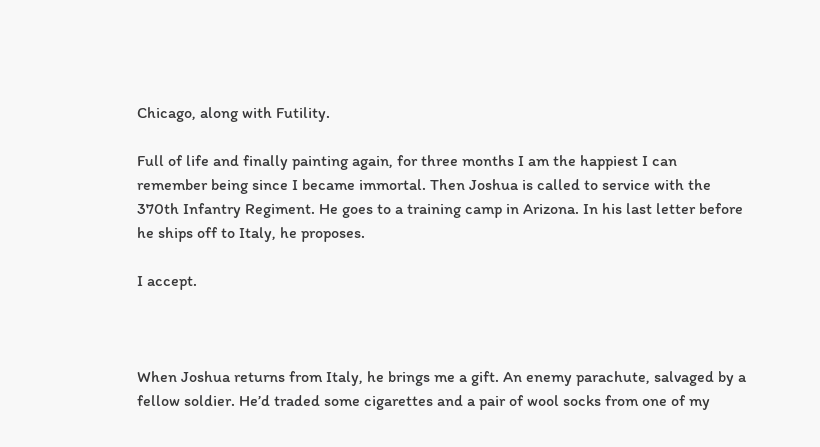Chicago, along with Futility.

Full of life and finally painting again, for three months I am the happiest I can remember being since I became immortal. Then Joshua is called to service with the 370th Infantry Regiment. He goes to a training camp in Arizona. In his last letter before he ships off to Italy, he proposes.

I accept.



When Joshua returns from Italy, he brings me a gift. An enemy parachute, salvaged by a fellow soldier. He’d traded some cigarettes and a pair of wool socks from one of my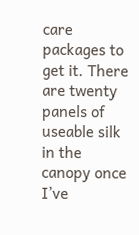care packages to get it. There are twenty panels of useable silk in the canopy once I’ve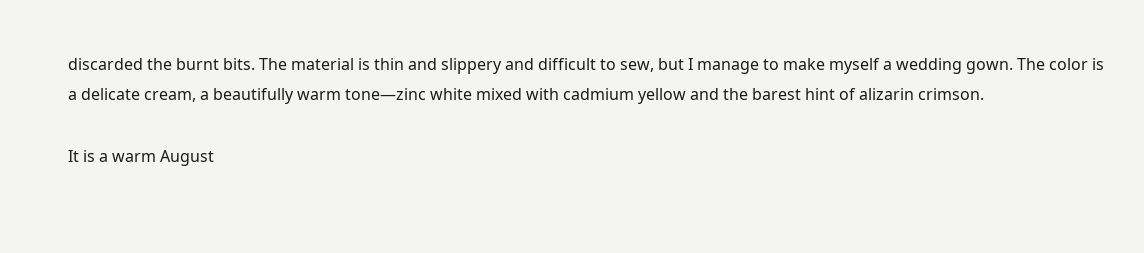discarded the burnt bits. The material is thin and slippery and difficult to sew, but I manage to make myself a wedding gown. The color is a delicate cream, a beautifully warm tone—zinc white mixed with cadmium yellow and the barest hint of alizarin crimson.

It is a warm August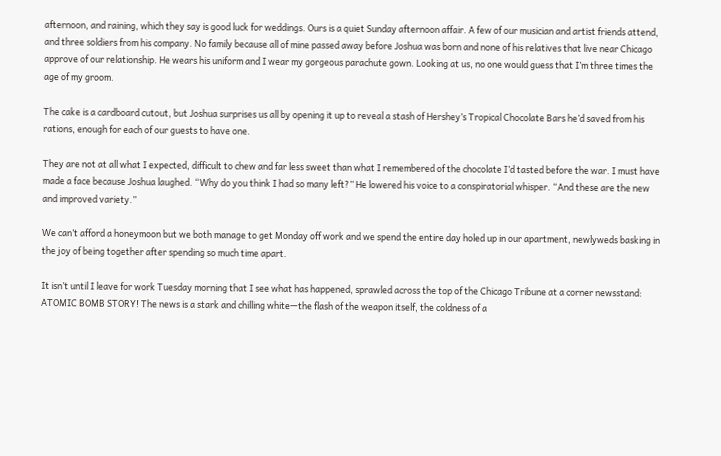afternoon, and raining, which they say is good luck for weddings. Ours is a quiet Sunday afternoon affair. A few of our musician and artist friends attend, and three soldiers from his company. No family because all of mine passed away before Joshua was born and none of his relatives that live near Chicago approve of our relationship. He wears his uniform and I wear my gorgeous parachute gown. Looking at us, no one would guess that I’m three times the age of my groom.

The cake is a cardboard cutout, but Joshua surprises us all by opening it up to reveal a stash of Hershey’s Tropical Chocolate Bars he’d saved from his rations, enough for each of our guests to have one.

They are not at all what I expected, difficult to chew and far less sweet than what I remembered of the chocolate I’d tasted before the war. I must have made a face because Joshua laughed. “Why do you think I had so many left?” He lowered his voice to a conspiratorial whisper. “And these are the new and improved variety.”

We can’t afford a honeymoon but we both manage to get Monday off work and we spend the entire day holed up in our apartment, newlyweds basking in the joy of being together after spending so much time apart.

It isn’t until I leave for work Tuesday morning that I see what has happened, sprawled across the top of the Chicago Tribune at a corner newsstand: ATOMIC BOMB STORY! The news is a stark and chilling white—the flash of the weapon itself, the coldness of a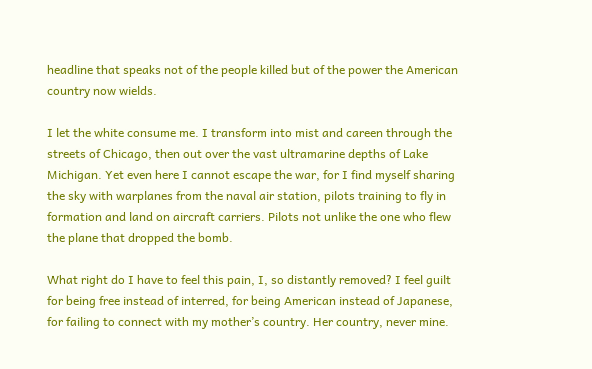headline that speaks not of the people killed but of the power the American country now wields.

I let the white consume me. I transform into mist and careen through the streets of Chicago, then out over the vast ultramarine depths of Lake Michigan. Yet even here I cannot escape the war, for I find myself sharing the sky with warplanes from the naval air station, pilots training to fly in formation and land on aircraft carriers. Pilots not unlike the one who flew the plane that dropped the bomb.

What right do I have to feel this pain, I, so distantly removed? I feel guilt for being free instead of interred, for being American instead of Japanese, for failing to connect with my mother’s country. Her country, never mine.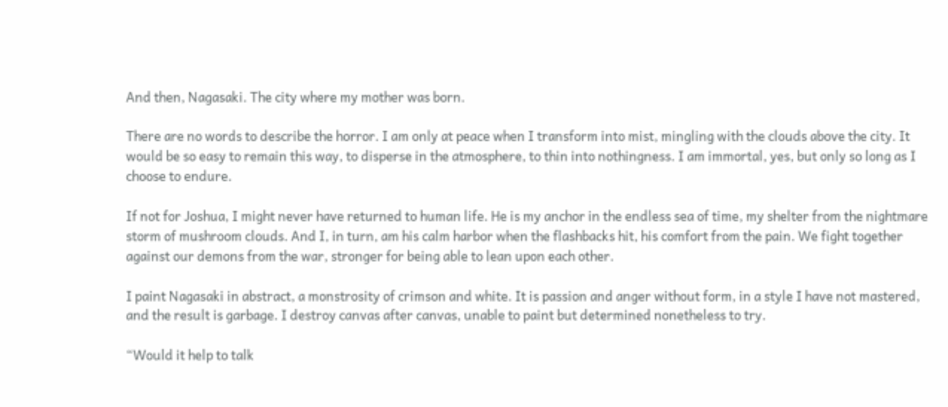And then, Nagasaki. The city where my mother was born.

There are no words to describe the horror. I am only at peace when I transform into mist, mingling with the clouds above the city. It would be so easy to remain this way, to disperse in the atmosphere, to thin into nothingness. I am immortal, yes, but only so long as I choose to endure.

If not for Joshua, I might never have returned to human life. He is my anchor in the endless sea of time, my shelter from the nightmare storm of mushroom clouds. And I, in turn, am his calm harbor when the flashbacks hit, his comfort from the pain. We fight together against our demons from the war, stronger for being able to lean upon each other.

I paint Nagasaki in abstract, a monstrosity of crimson and white. It is passion and anger without form, in a style I have not mastered, and the result is garbage. I destroy canvas after canvas, unable to paint but determined nonetheless to try.

“Would it help to talk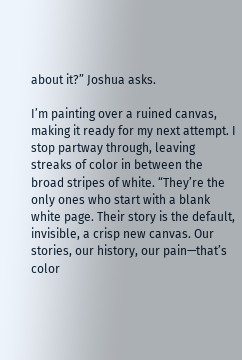about it?” Joshua asks.

I’m painting over a ruined canvas, making it ready for my next attempt. I stop partway through, leaving streaks of color in between the broad stripes of white. “They’re the only ones who start with a blank white page. Their story is the default, invisible, a crisp new canvas. Our stories, our history, our pain—that’s color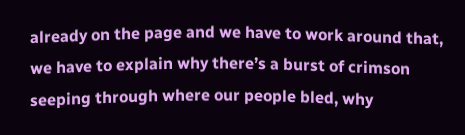already on the page and we have to work around that, we have to explain why there’s a burst of crimson seeping through where our people bled, why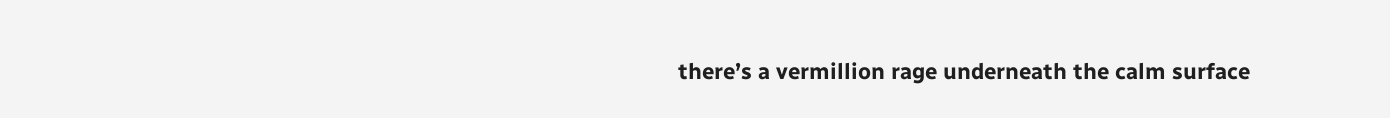there’s a vermillion rage underneath the calm surface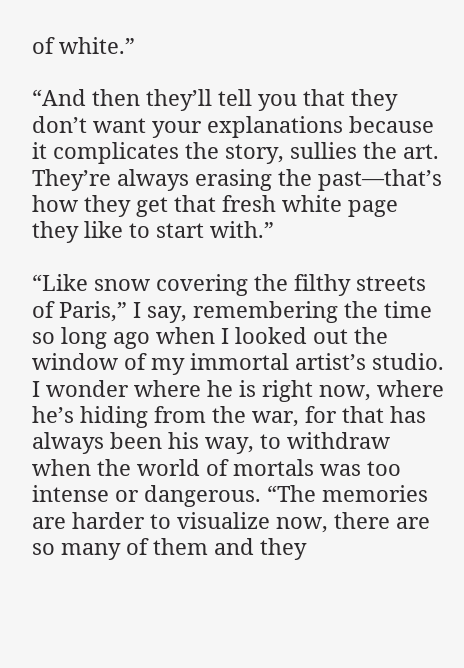of white.”

“And then they’ll tell you that they don’t want your explanations because it complicates the story, sullies the art. They’re always erasing the past—that’s how they get that fresh white page they like to start with.”

“Like snow covering the filthy streets of Paris,” I say, remembering the time so long ago when I looked out the window of my immortal artist’s studio. I wonder where he is right now, where he’s hiding from the war, for that has always been his way, to withdraw when the world of mortals was too intense or dangerous. “The memories are harder to visualize now, there are so many of them and they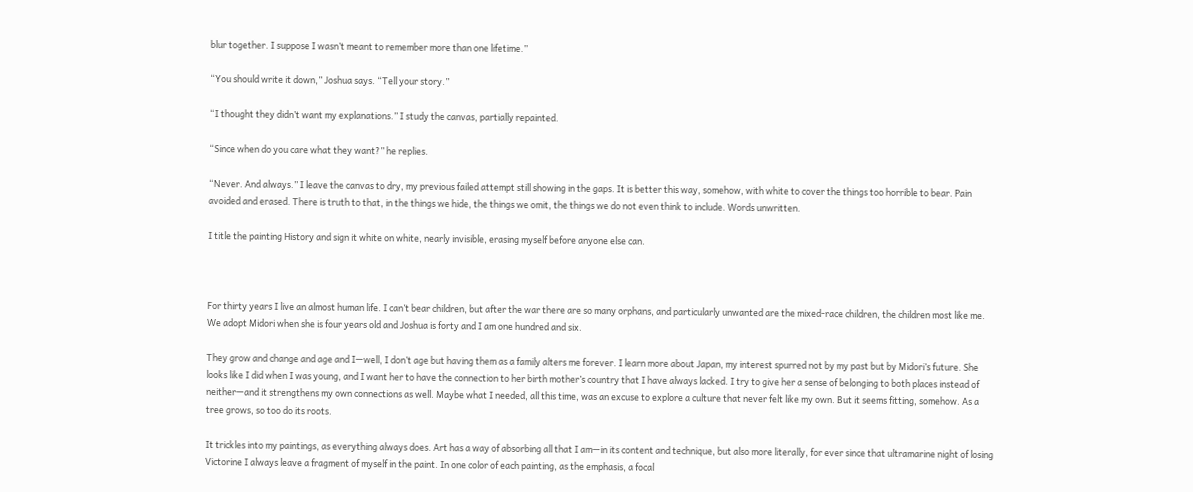blur together. I suppose I wasn’t meant to remember more than one lifetime.”

“You should write it down,” Joshua says. “Tell your story.”

“I thought they didn’t want my explanations.” I study the canvas, partially repainted.

“Since when do you care what they want?” he replies.

“Never. And always.” I leave the canvas to dry, my previous failed attempt still showing in the gaps. It is better this way, somehow, with white to cover the things too horrible to bear. Pain avoided and erased. There is truth to that, in the things we hide, the things we omit, the things we do not even think to include. Words unwritten.

I title the painting History and sign it white on white, nearly invisible, erasing myself before anyone else can.



For thirty years I live an almost human life. I can’t bear children, but after the war there are so many orphans, and particularly unwanted are the mixed-race children, the children most like me. We adopt Midori when she is four years old and Joshua is forty and I am one hundred and six.

They grow and change and age and I—well, I don’t age but having them as a family alters me forever. I learn more about Japan, my interest spurred not by my past but by Midori’s future. She looks like I did when I was young, and I want her to have the connection to her birth mother’s country that I have always lacked. I try to give her a sense of belonging to both places instead of neither—and it strengthens my own connections as well. Maybe what I needed, all this time, was an excuse to explore a culture that never felt like my own. But it seems fitting, somehow. As a tree grows, so too do its roots.

It trickles into my paintings, as everything always does. Art has a way of absorbing all that I am—in its content and technique, but also more literally, for ever since that ultramarine night of losing Victorine I always leave a fragment of myself in the paint. In one color of each painting, as the emphasis, a focal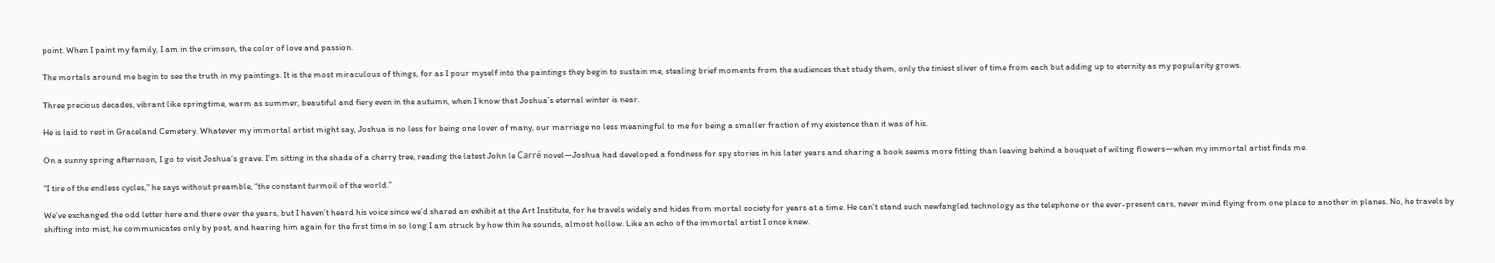point. When I paint my family, I am in the crimson, the color of love and passion.

The mortals around me begin to see the truth in my paintings. It is the most miraculous of things, for as I pour myself into the paintings they begin to sustain me, stealing brief moments from the audiences that study them, only the tiniest sliver of time from each but adding up to eternity as my popularity grows.

Three precious decades, vibrant like springtime, warm as summer, beautiful and fiery even in the autumn, when I know that Joshua’s eternal winter is near.

He is laid to rest in Graceland Cemetery. Whatever my immortal artist might say, Joshua is no less for being one lover of many, our marriage no less meaningful to me for being a smaller fraction of my existence than it was of his.

On a sunny spring afternoon, I go to visit Joshua’s grave. I’m sitting in the shade of a cherry tree, reading the latest John le Carré novel—Joshua had developed a fondness for spy stories in his later years and sharing a book seems more fitting than leaving behind a bouquet of wilting flowers—when my immortal artist finds me.

“I tire of the endless cycles,” he says without preamble, “the constant turmoil of the world.”

We’ve exchanged the odd letter here and there over the years, but I haven’t heard his voice since we’d shared an exhibit at the Art Institute, for he travels widely and hides from mortal society for years at a time. He can’t stand such newfangled technology as the telephone or the ever-present cars, never mind flying from one place to another in planes. No, he travels by shifting into mist, he communicates only by post, and hearing him again for the first time in so long I am struck by how thin he sounds, almost hollow. Like an echo of the immortal artist I once knew.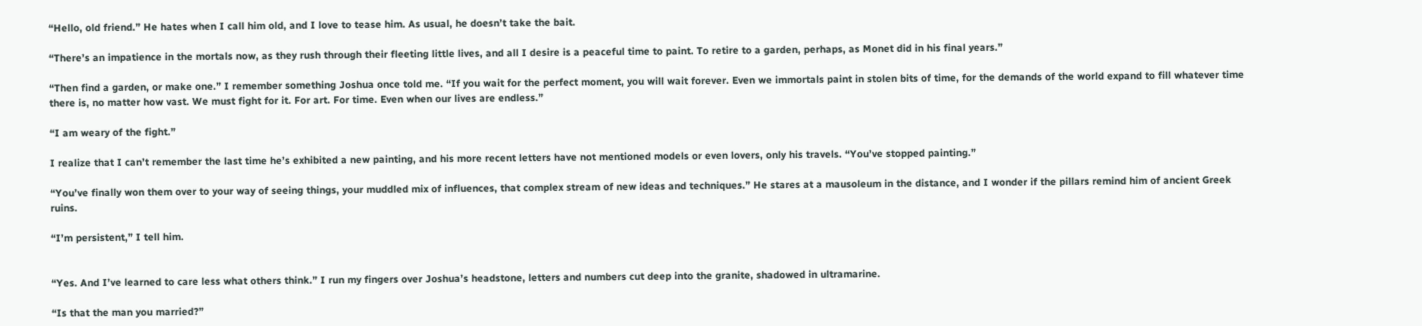“Hello, old friend.” He hates when I call him old, and I love to tease him. As usual, he doesn’t take the bait.

“There’s an impatience in the mortals now, as they rush through their fleeting little lives, and all I desire is a peaceful time to paint. To retire to a garden, perhaps, as Monet did in his final years.”

“Then find a garden, or make one.” I remember something Joshua once told me. “If you wait for the perfect moment, you will wait forever. Even we immortals paint in stolen bits of time, for the demands of the world expand to fill whatever time there is, no matter how vast. We must fight for it. For art. For time. Even when our lives are endless.”

“I am weary of the fight.”

I realize that I can’t remember the last time he’s exhibited a new painting, and his more recent letters have not mentioned models or even lovers, only his travels. “You’ve stopped painting.”

“You’ve finally won them over to your way of seeing things, your muddled mix of influences, that complex stream of new ideas and techniques.” He stares at a mausoleum in the distance, and I wonder if the pillars remind him of ancient Greek ruins.

“I’m persistent,” I tell him.


“Yes. And I’ve learned to care less what others think.” I run my fingers over Joshua’s headstone, letters and numbers cut deep into the granite, shadowed in ultramarine.

“Is that the man you married?”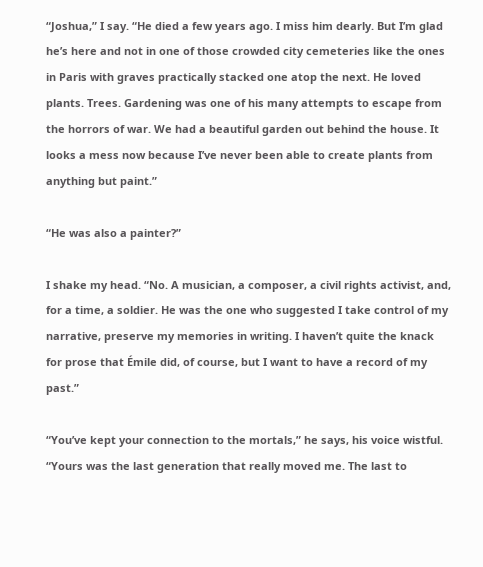“Joshua,” I say. “He died a few years ago. I miss him dearly. But I’m glad he’s here and not in one of those crowded city cemeteries like the ones in Paris with graves practically stacked one atop the next. He loved plants. Trees. Gardening was one of his many attempts to escape from the horrors of war. We had a beautiful garden out behind the house. It looks a mess now because I’ve never been able to create plants from anything but paint.”

“He was also a painter?”

I shake my head. “No. A musician, a composer, a civil rights activist, and, for a time, a soldier. He was the one who suggested I take control of my narrative, preserve my memories in writing. I haven’t quite the knack for prose that Émile did, of course, but I want to have a record of my past.”

“You’ve kept your connection to the mortals,” he says, his voice wistful. “Yours was the last generation that really moved me. The last to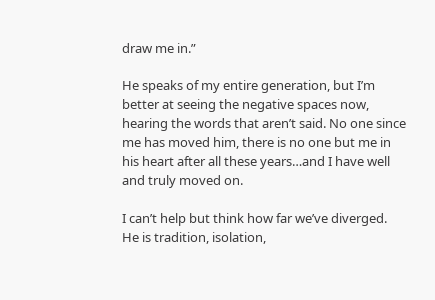draw me in.”

He speaks of my entire generation, but I’m better at seeing the negative spaces now, hearing the words that aren’t said. No one since me has moved him, there is no one but me in his heart after all these years…and I have well and truly moved on.

I can’t help but think how far we’ve diverged. He is tradition, isolation,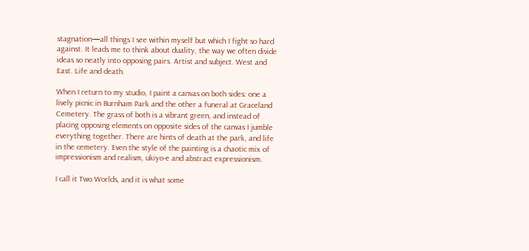stagnation—all things I see within myself but which I fight so hard against. It leads me to think about duality, the way we often divide ideas so neatly into opposing pairs. Artist and subject. West and East. Life and death.

When I return to my studio, I paint a canvas on both sides: one a lively picnic in Burnham Park and the other a funeral at Graceland Cemetery. The grass of both is a vibrant green, and instead of placing opposing elements on opposite sides of the canvas I jumble everything together. There are hints of death at the park, and life in the cemetery. Even the style of the painting is a chaotic mix of impressionism and realism, ukiyo-e and abstract expressionism.

I call it Two Worlds, and it is what some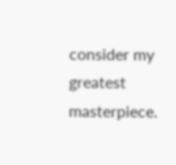consider my greatest masterpiece.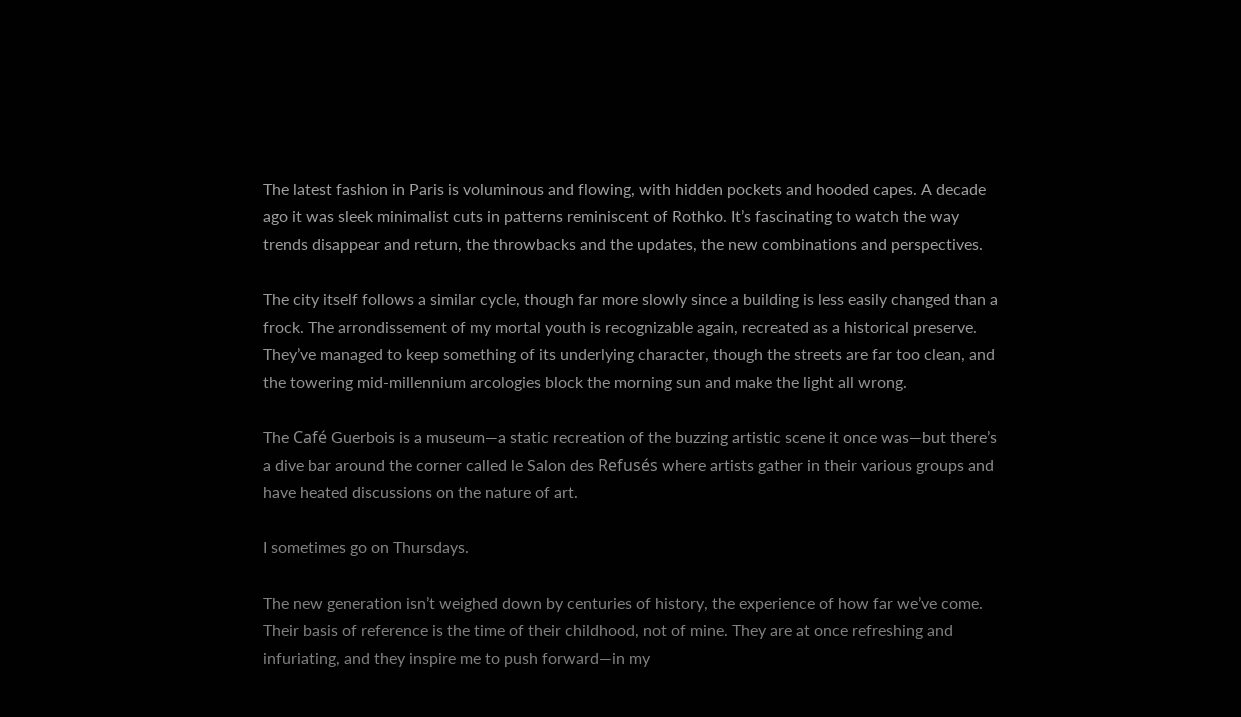The latest fashion in Paris is voluminous and flowing, with hidden pockets and hooded capes. A decade ago it was sleek minimalist cuts in patterns reminiscent of Rothko. It’s fascinating to watch the way trends disappear and return, the throwbacks and the updates, the new combinations and perspectives.

The city itself follows a similar cycle, though far more slowly since a building is less easily changed than a frock. The arrondissement of my mortal youth is recognizable again, recreated as a historical preserve. They’ve managed to keep something of its underlying character, though the streets are far too clean, and the towering mid-millennium arcologies block the morning sun and make the light all wrong.

The Café Guerbois is a museum—a static recreation of the buzzing artistic scene it once was—but there’s a dive bar around the corner called le Salon des Refusés where artists gather in their various groups and have heated discussions on the nature of art.

I sometimes go on Thursdays.

The new generation isn’t weighed down by centuries of history, the experience of how far we’ve come. Their basis of reference is the time of their childhood, not of mine. They are at once refreshing and infuriating, and they inspire me to push forward—in my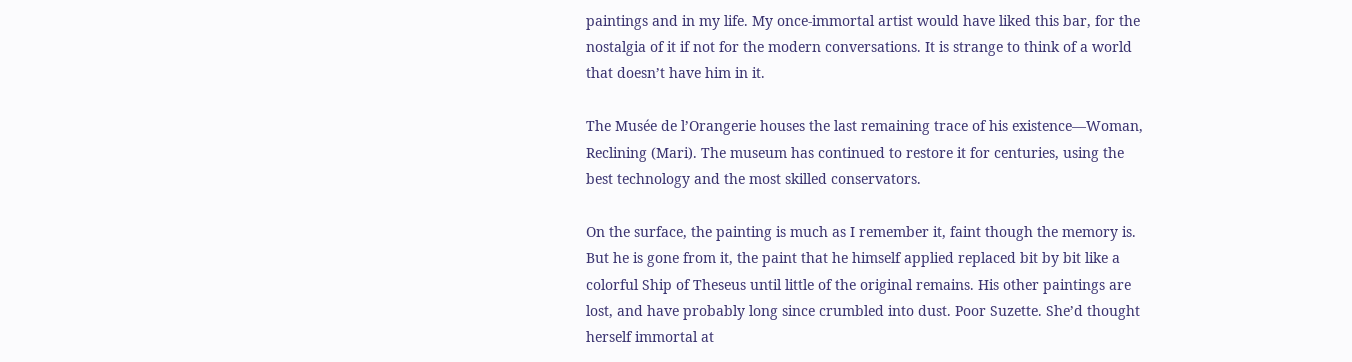paintings and in my life. My once-immortal artist would have liked this bar, for the nostalgia of it if not for the modern conversations. It is strange to think of a world that doesn’t have him in it.

The Musée de l’Orangerie houses the last remaining trace of his existence—Woman, Reclining (Mari). The museum has continued to restore it for centuries, using the best technology and the most skilled conservators.

On the surface, the painting is much as I remember it, faint though the memory is. But he is gone from it, the paint that he himself applied replaced bit by bit like a colorful Ship of Theseus until little of the original remains. His other paintings are lost, and have probably long since crumbled into dust. Poor Suzette. She’d thought herself immortal at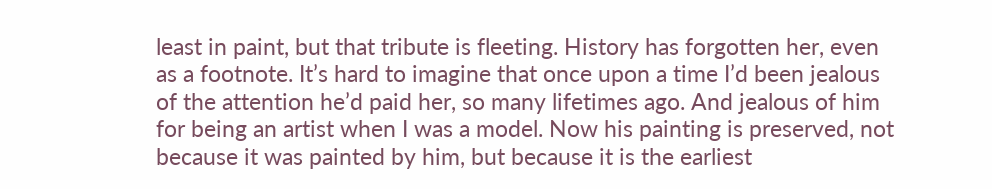least in paint, but that tribute is fleeting. History has forgotten her, even as a footnote. It’s hard to imagine that once upon a time I’d been jealous of the attention he’d paid her, so many lifetimes ago. And jealous of him for being an artist when I was a model. Now his painting is preserved, not because it was painted by him, but because it is the earliest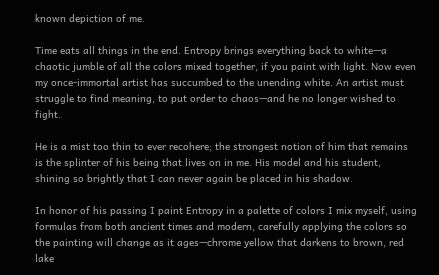known depiction of me.

Time eats all things in the end. Entropy brings everything back to white—a chaotic jumble of all the colors mixed together, if you paint with light. Now even my once-immortal artist has succumbed to the unending white. An artist must struggle to find meaning, to put order to chaos—and he no longer wished to fight.

He is a mist too thin to ever recohere; the strongest notion of him that remains is the splinter of his being that lives on in me. His model and his student, shining so brightly that I can never again be placed in his shadow.

In honor of his passing I paint Entropy in a palette of colors I mix myself, using formulas from both ancient times and modern, carefully applying the colors so the painting will change as it ages—chrome yellow that darkens to brown, red lake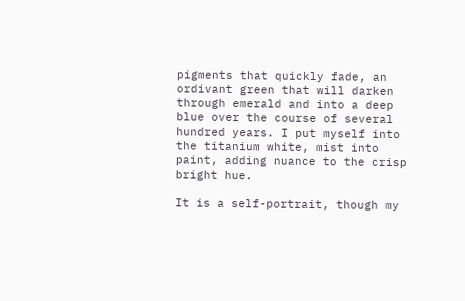pigments that quickly fade, an ordivant green that will darken through emerald and into a deep blue over the course of several hundred years. I put myself into the titanium white, mist into paint, adding nuance to the crisp bright hue.

It is a self-portrait, though my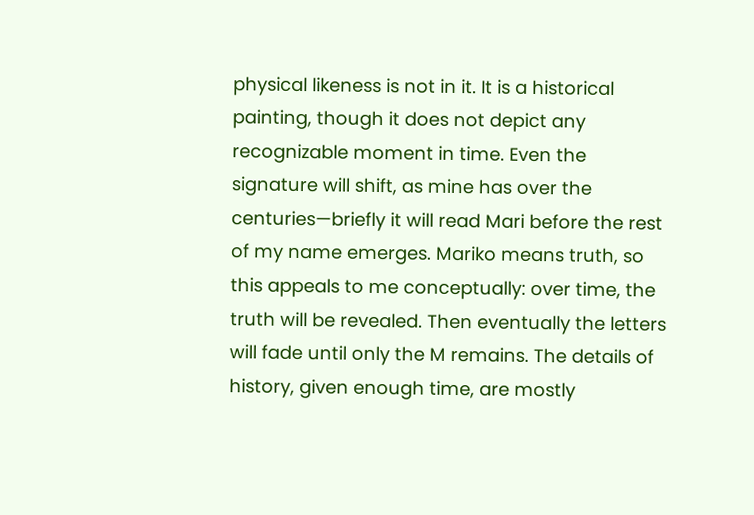physical likeness is not in it. It is a historical painting, though it does not depict any recognizable moment in time. Even the signature will shift, as mine has over the centuries—briefly it will read Mari before the rest of my name emerges. Mariko means truth, so this appeals to me conceptually: over time, the truth will be revealed. Then eventually the letters will fade until only the M remains. The details of history, given enough time, are mostly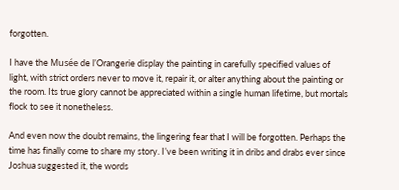forgotten.

I have the Musée de l’Orangerie display the painting in carefully specified values of light, with strict orders never to move it, repair it, or alter anything about the painting or the room. Its true glory cannot be appreciated within a single human lifetime, but mortals flock to see it nonetheless.

And even now the doubt remains, the lingering fear that I will be forgotten. Perhaps the time has finally come to share my story. I’ve been writing it in dribs and drabs ever since Joshua suggested it, the words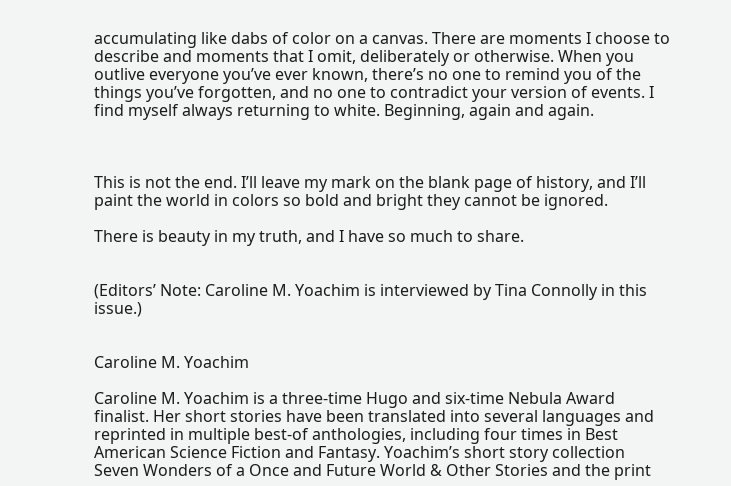accumulating like dabs of color on a canvas. There are moments I choose to describe and moments that I omit, deliberately or otherwise. When you outlive everyone you’ve ever known, there’s no one to remind you of the things you’ve forgotten, and no one to contradict your version of events. I find myself always returning to white. Beginning, again and again.



This is not the end. I’ll leave my mark on the blank page of history, and I’ll paint the world in colors so bold and bright they cannot be ignored.

There is beauty in my truth, and I have so much to share.


(Editors’ Note: Caroline M. Yoachim is interviewed by Tina Connolly in this issue.)


Caroline M. Yoachim

Caroline M. Yoachim is a three-time Hugo and six-time Nebula Award finalist. Her short stories have been translated into several languages and reprinted in multiple best-of anthologies, including four times in Best American Science Fiction and Fantasy. Yoachim’s short story collection Seven Wonders of a Once and Future World & Other Stories and the print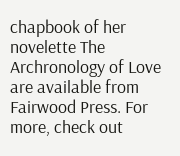chapbook of her novelette The Archronology of Love are available from Fairwood Press. For more, check out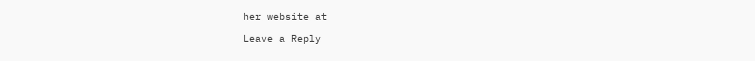her website at

Leave a Reply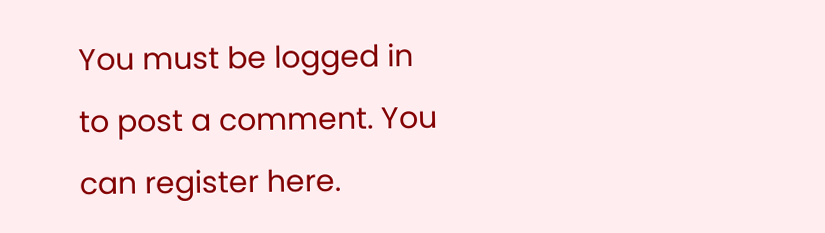You must be logged in to post a comment. You can register here.